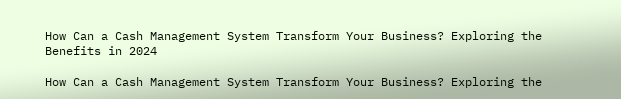How Can a Cash Management System Transform Your Business? Exploring the Benefits in 2024

How Can a Cash Management System Transform Your Business? Exploring the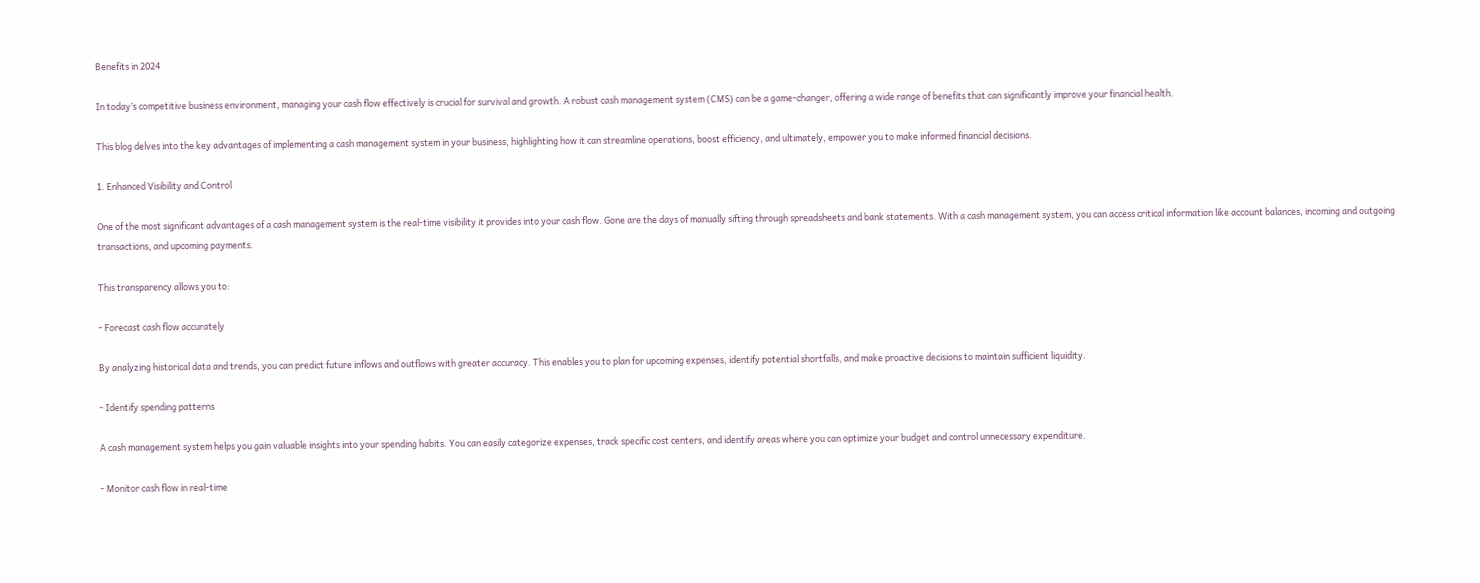Benefits in 2024

In today’s competitive business environment, managing your cash flow effectively is crucial for survival and growth. A robust cash management system (CMS) can be a game-changer, offering a wide range of benefits that can significantly improve your financial health.

This blog delves into the key advantages of implementing a cash management system in your business, highlighting how it can streamline operations, boost efficiency, and ultimately, empower you to make informed financial decisions.

1. Enhanced Visibility and Control

One of the most significant advantages of a cash management system is the real-time visibility it provides into your cash flow. Gone are the days of manually sifting through spreadsheets and bank statements. With a cash management system, you can access critical information like account balances, incoming and outgoing transactions, and upcoming payments.

This transparency allows you to:

- Forecast cash flow accurately

By analyzing historical data and trends, you can predict future inflows and outflows with greater accuracy. This enables you to plan for upcoming expenses, identify potential shortfalls, and make proactive decisions to maintain sufficient liquidity.

- Identify spending patterns

A cash management system helps you gain valuable insights into your spending habits. You can easily categorize expenses, track specific cost centers, and identify areas where you can optimize your budget and control unnecessary expenditure.

- Monitor cash flow in real-time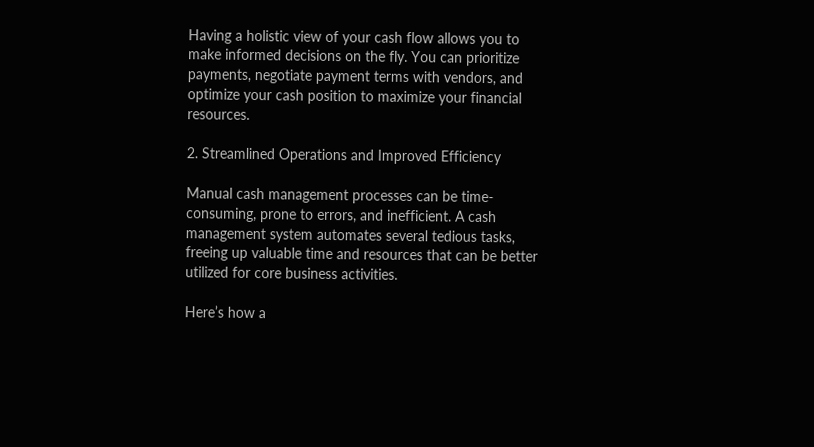Having a holistic view of your cash flow allows you to make informed decisions on the fly. You can prioritize payments, negotiate payment terms with vendors, and optimize your cash position to maximize your financial resources.

2. Streamlined Operations and Improved Efficiency

Manual cash management processes can be time-consuming, prone to errors, and inefficient. A cash management system automates several tedious tasks, freeing up valuable time and resources that can be better utilized for core business activities.

Here’s how a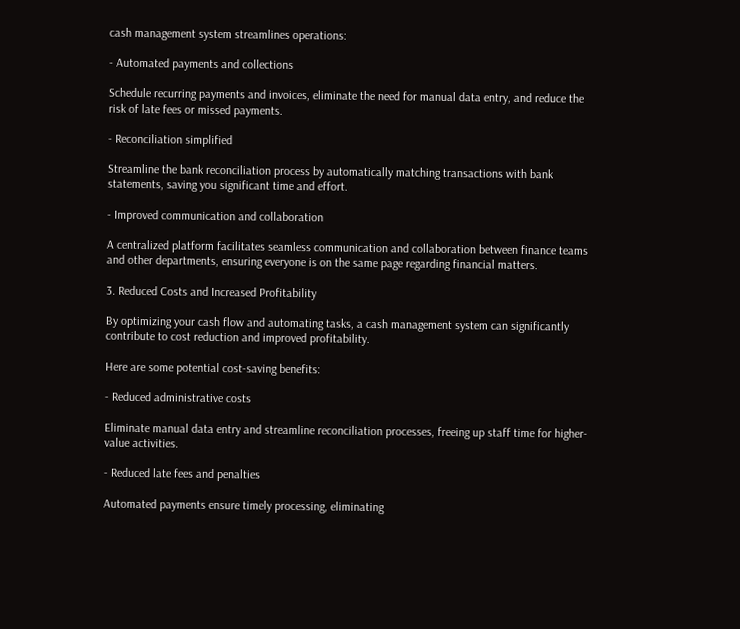cash management system streamlines operations:

- Automated payments and collections

Schedule recurring payments and invoices, eliminate the need for manual data entry, and reduce the risk of late fees or missed payments.

- Reconciliation simplified

Streamline the bank reconciliation process by automatically matching transactions with bank statements, saving you significant time and effort.

- Improved communication and collaboration

A centralized platform facilitates seamless communication and collaboration between finance teams and other departments, ensuring everyone is on the same page regarding financial matters.

3. Reduced Costs and Increased Profitability

By optimizing your cash flow and automating tasks, a cash management system can significantly contribute to cost reduction and improved profitability.

Here are some potential cost-saving benefits:

- Reduced administrative costs

Eliminate manual data entry and streamline reconciliation processes, freeing up staff time for higher-value activities.

- Reduced late fees and penalties

Automated payments ensure timely processing, eliminating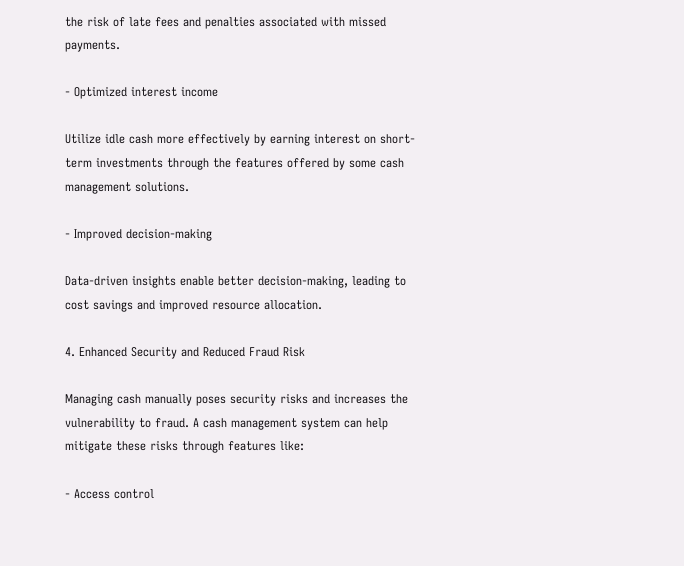the risk of late fees and penalties associated with missed payments.

- Optimized interest income

Utilize idle cash more effectively by earning interest on short-term investments through the features offered by some cash management solutions.

- Improved decision-making

Data-driven insights enable better decision-making, leading to cost savings and improved resource allocation.

4. Enhanced Security and Reduced Fraud Risk

Managing cash manually poses security risks and increases the vulnerability to fraud. A cash management system can help mitigate these risks through features like:

- Access control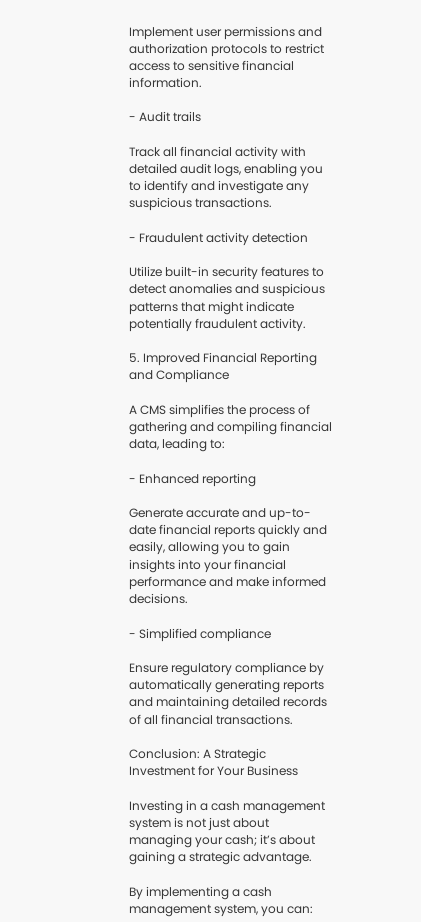Implement user permissions and authorization protocols to restrict access to sensitive financial information.

- Audit trails

Track all financial activity with detailed audit logs, enabling you to identify and investigate any suspicious transactions.

- Fraudulent activity detection

Utilize built-in security features to detect anomalies and suspicious patterns that might indicate potentially fraudulent activity.

5. Improved Financial Reporting and Compliance

A CMS simplifies the process of gathering and compiling financial data, leading to:

- Enhanced reporting

Generate accurate and up-to-date financial reports quickly and easily, allowing you to gain insights into your financial performance and make informed decisions.

- Simplified compliance

Ensure regulatory compliance by automatically generating reports and maintaining detailed records of all financial transactions.

Conclusion: A Strategic Investment for Your Business

Investing in a cash management system is not just about managing your cash; it’s about gaining a strategic advantage.

By implementing a cash management system, you can: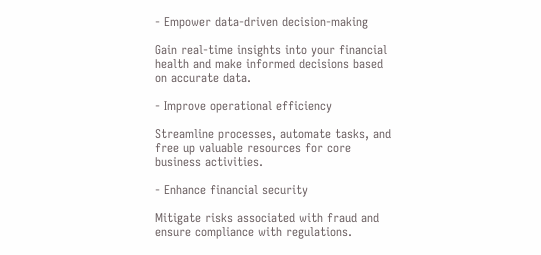- Empower data-driven decision-making

Gain real-time insights into your financial health and make informed decisions based on accurate data.

- Improve operational efficiency

Streamline processes, automate tasks, and free up valuable resources for core business activities.

- Enhance financial security

Mitigate risks associated with fraud and ensure compliance with regulations.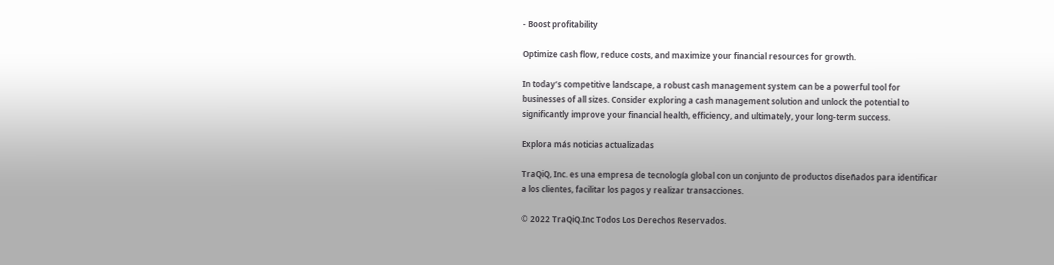- Boost profitability

Optimize cash flow, reduce costs, and maximize your financial resources for growth.

In today’s competitive landscape, a robust cash management system can be a powerful tool for businesses of all sizes. Consider exploring a cash management solution and unlock the potential to significantly improve your financial health, efficiency, and ultimately, your long-term success.

Explora más noticias actualizadas

TraQiQ, Inc. es una empresa de tecnología global con un conjunto de productos diseñados para identificar a los clientes, facilitar los pagos y realizar transacciones.

© 2022 TraQiQ.Inc Todos Los Derechos Reservados.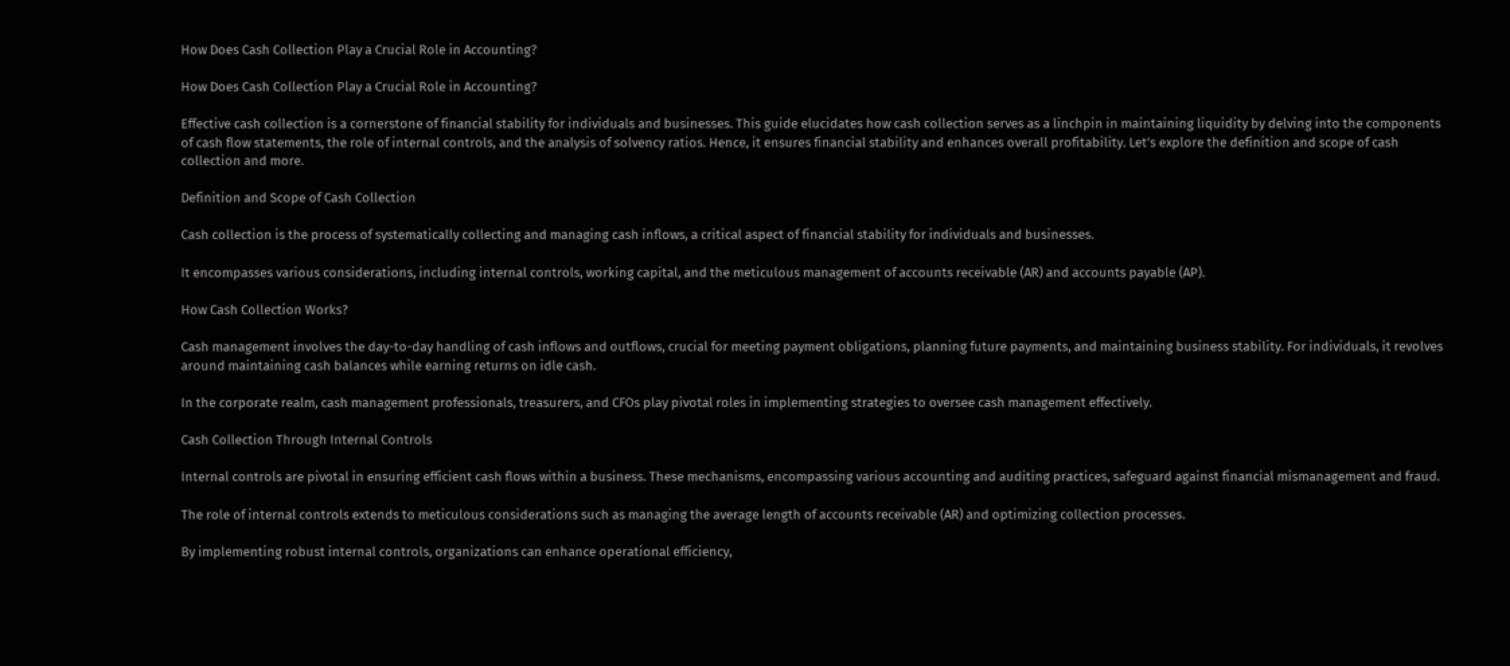How Does Cash Collection Play a Crucial Role in Accounting?

How Does Cash Collection Play a Crucial Role in Accounting?

Effective cash collection is a cornerstone of financial stability for individuals and businesses. This guide elucidates how cash collection serves as a linchpin in maintaining liquidity by delving into the components of cash flow statements, the role of internal controls, and the analysis of solvency ratios. Hence, it ensures financial stability and enhances overall profitability. Let’s explore the definition and scope of cash collection and more.

Definition and Scope of Cash Collection

Cash collection is the process of systematically collecting and managing cash inflows, a critical aspect of financial stability for individuals and businesses.

It encompasses various considerations, including internal controls, working capital, and the meticulous management of accounts receivable (AR) and accounts payable (AP).

How Cash Collection Works?

Cash management involves the day-to-day handling of cash inflows and outflows, crucial for meeting payment obligations, planning future payments, and maintaining business stability. For individuals, it revolves around maintaining cash balances while earning returns on idle cash.

In the corporate realm, cash management professionals, treasurers, and CFOs play pivotal roles in implementing strategies to oversee cash management effectively.

Cash Collection Through Internal Controls

Internal controls are pivotal in ensuring efficient cash flows within a business. These mechanisms, encompassing various accounting and auditing practices, safeguard against financial mismanagement and fraud.

The role of internal controls extends to meticulous considerations such as managing the average length of accounts receivable (AR) and optimizing collection processes.

By implementing robust internal controls, organizations can enhance operational efficiency,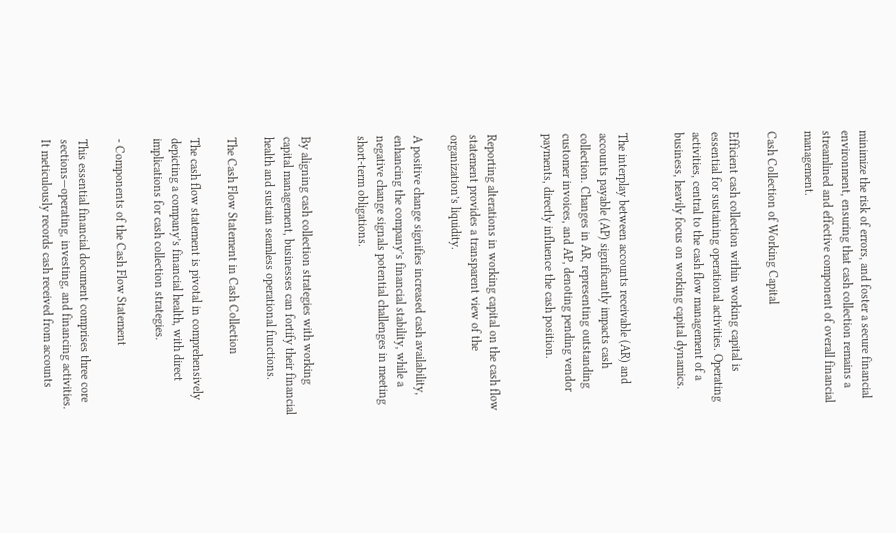minimize the risk of errors, and foster a secure financial environment, ensuring that cash collection remains a streamlined and effective component of overall financial management.

Cash Collection of Working Capital

Efficient cash collection within working capital is essential for sustaining operational activities. Operating activities, central to the cash flow management of a business, heavily focus on working capital dynamics.


The interplay between accounts receivable (AR) and accounts payable (AP) significantly impacts cash collection. Changes in AR, representing outstanding customer invoices, and AP, denoting pending vendor payments, directly influence the cash position.


Reporting alterations in working capital on the cash flow statement provides a transparent view of the organization’s liquidity.

A positive change signifies increased cash availability, enhancing the company’s financial stability, while a negative change signals potential challenges in meeting short-term obligations.


By aligning cash collection strategies with working capital management, businesses can fortify their financial health and sustain seamless operational functions.

The Cash Flow Statement in Cash Collection

The cash flow statement is pivotal in comprehensively depicting a company’s financial health, with direct implications for cash collection strategies.

- Components of the Cash Flow Statement

This essential financial document comprises three core sections—operating, investing, and financing activities. It meticulously records cash received from accounts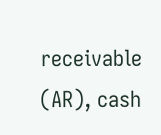receivable (AR), cash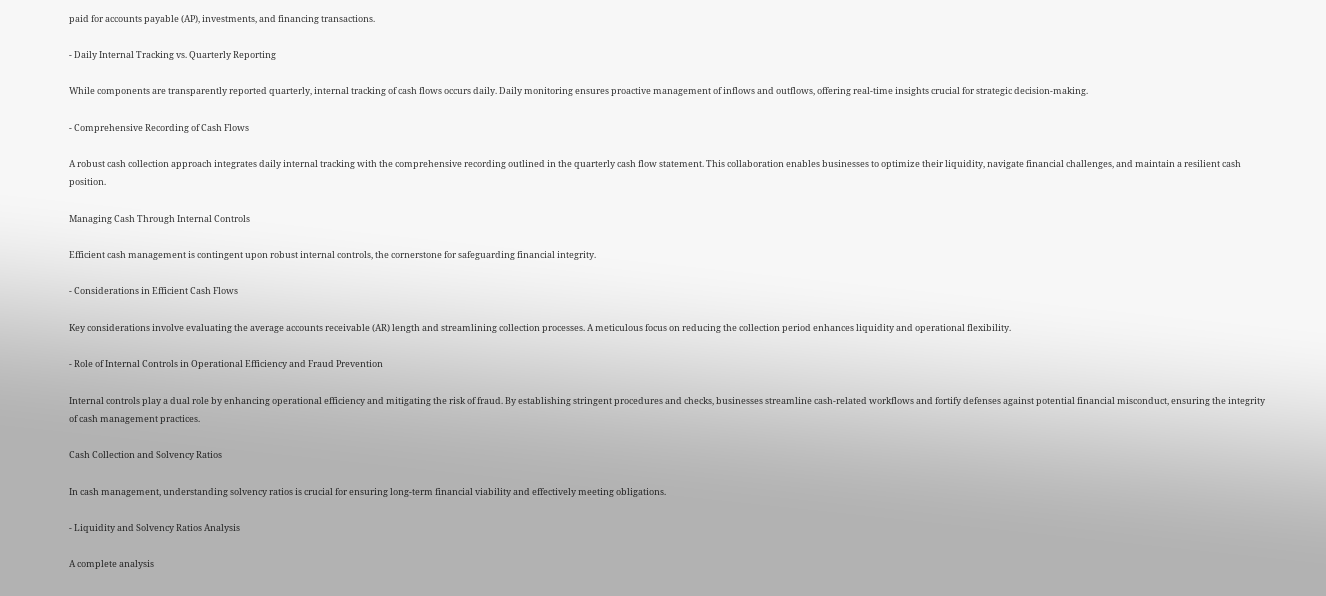paid for accounts payable (AP), investments, and financing transactions.

- Daily Internal Tracking vs. Quarterly Reporting

While components are transparently reported quarterly, internal tracking of cash flows occurs daily. Daily monitoring ensures proactive management of inflows and outflows, offering real-time insights crucial for strategic decision-making.

- Comprehensive Recording of Cash Flows

A robust cash collection approach integrates daily internal tracking with the comprehensive recording outlined in the quarterly cash flow statement. This collaboration enables businesses to optimize their liquidity, navigate financial challenges, and maintain a resilient cash position.

Managing Cash Through Internal Controls

Efficient cash management is contingent upon robust internal controls, the cornerstone for safeguarding financial integrity.

- Considerations in Efficient Cash Flows

Key considerations involve evaluating the average accounts receivable (AR) length and streamlining collection processes. A meticulous focus on reducing the collection period enhances liquidity and operational flexibility.

- Role of Internal Controls in Operational Efficiency and Fraud Prevention

Internal controls play a dual role by enhancing operational efficiency and mitigating the risk of fraud. By establishing stringent procedures and checks, businesses streamline cash-related workflows and fortify defenses against potential financial misconduct, ensuring the integrity of cash management practices.

Cash Collection and Solvency Ratios

In cash management, understanding solvency ratios is crucial for ensuring long-term financial viability and effectively meeting obligations.

- Liquidity and Solvency Ratios Analysis

A complete analysis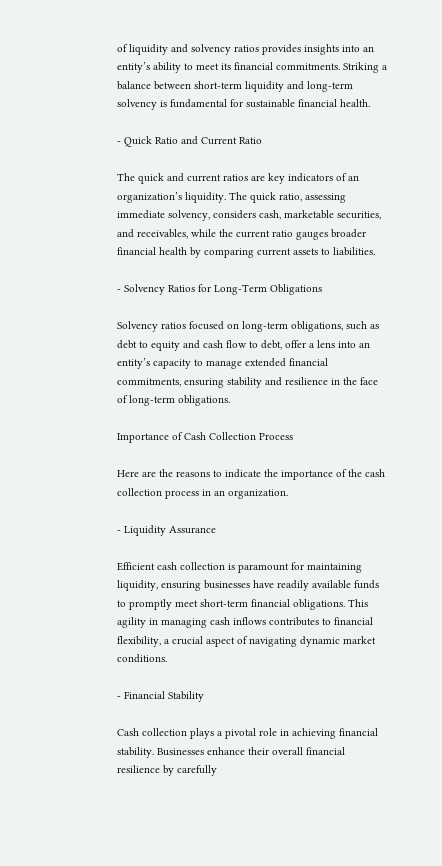of liquidity and solvency ratios provides insights into an entity’s ability to meet its financial commitments. Striking a balance between short-term liquidity and long-term solvency is fundamental for sustainable financial health.

- Quick Ratio and Current Ratio

The quick and current ratios are key indicators of an organization’s liquidity. The quick ratio, assessing immediate solvency, considers cash, marketable securities, and receivables, while the current ratio gauges broader financial health by comparing current assets to liabilities.

- Solvency Ratios for Long-Term Obligations

Solvency ratios focused on long-term obligations, such as debt to equity and cash flow to debt, offer a lens into an entity’s capacity to manage extended financial commitments, ensuring stability and resilience in the face of long-term obligations.

Importance of Cash Collection Process

Here are the reasons to indicate the importance of the cash collection process in an organization.

- Liquidity Assurance

Efficient cash collection is paramount for maintaining liquidity, ensuring businesses have readily available funds to promptly meet short-term financial obligations. This agility in managing cash inflows contributes to financial flexibility, a crucial aspect of navigating dynamic market conditions.

- Financial Stability

Cash collection plays a pivotal role in achieving financial stability. Businesses enhance their overall financial resilience by carefully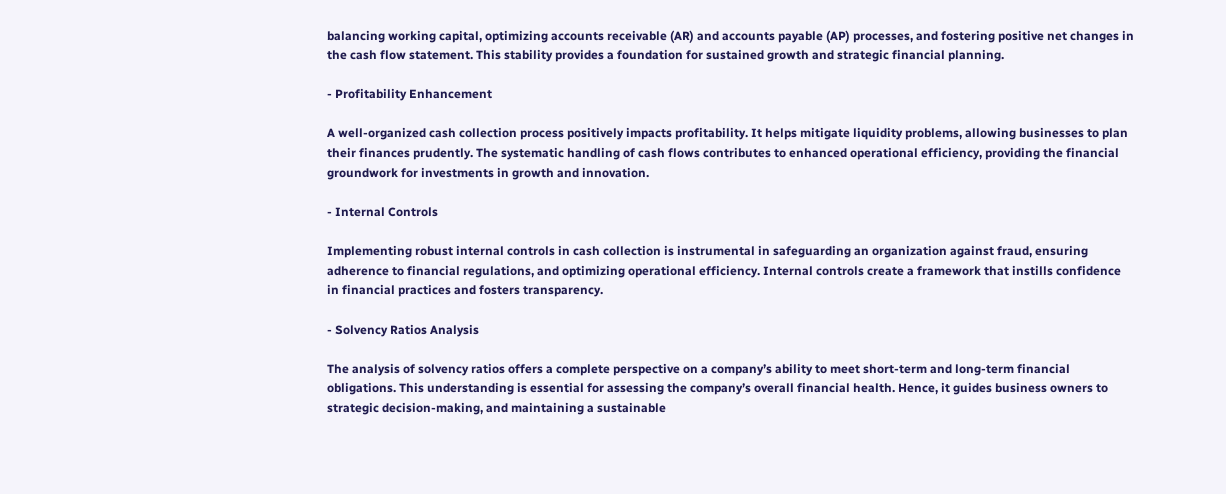balancing working capital, optimizing accounts receivable (AR) and accounts payable (AP) processes, and fostering positive net changes in the cash flow statement. This stability provides a foundation for sustained growth and strategic financial planning.

- Profitability Enhancement

A well-organized cash collection process positively impacts profitability. It helps mitigate liquidity problems, allowing businesses to plan their finances prudently. The systematic handling of cash flows contributes to enhanced operational efficiency, providing the financial groundwork for investments in growth and innovation.

- Internal Controls

Implementing robust internal controls in cash collection is instrumental in safeguarding an organization against fraud, ensuring adherence to financial regulations, and optimizing operational efficiency. Internal controls create a framework that instills confidence in financial practices and fosters transparency.

- Solvency Ratios Analysis

The analysis of solvency ratios offers a complete perspective on a company’s ability to meet short-term and long-term financial obligations. This understanding is essential for assessing the company’s overall financial health. Hence, it guides business owners to strategic decision-making, and maintaining a sustainable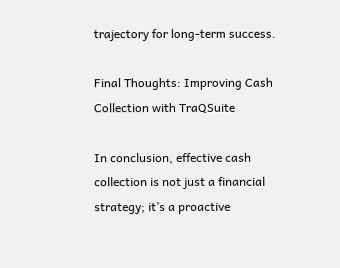trajectory for long-term success.

Final Thoughts: Improving Cash Collection with TraQSuite

In conclusion, effective cash collection is not just a financial strategy; it’s a proactive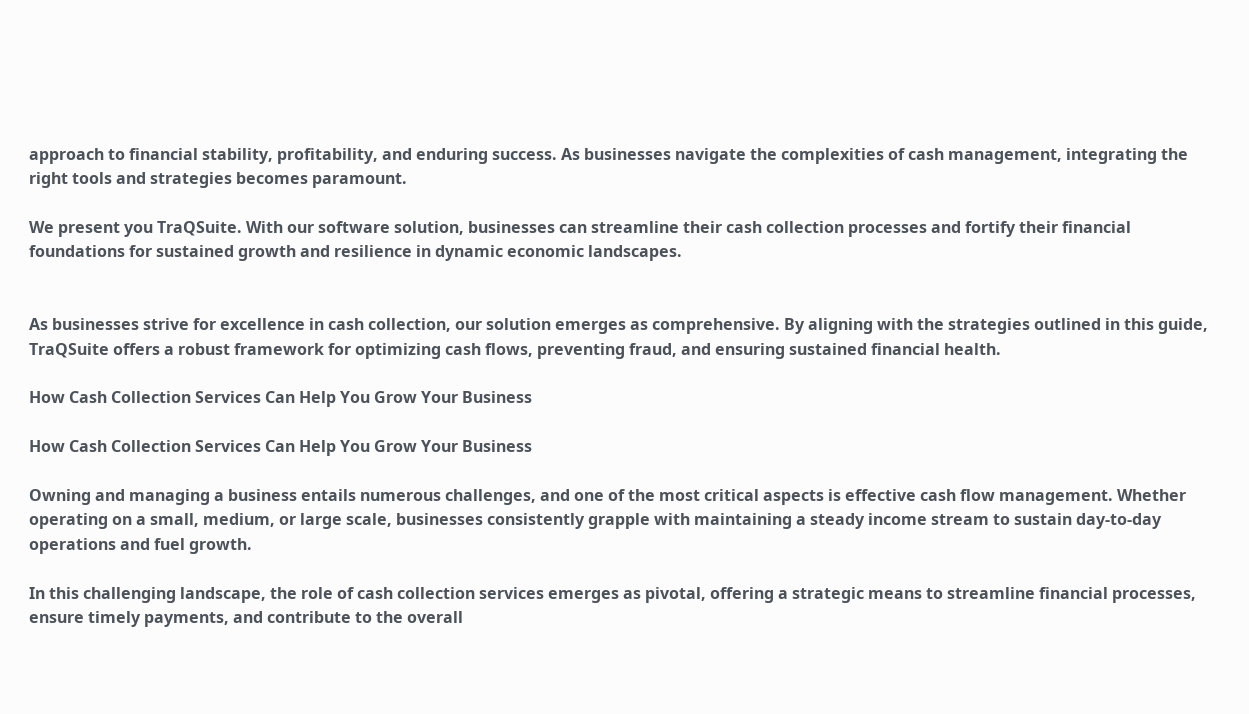approach to financial stability, profitability, and enduring success. As businesses navigate the complexities of cash management, integrating the right tools and strategies becomes paramount.

We present you TraQSuite. With our software solution, businesses can streamline their cash collection processes and fortify their financial foundations for sustained growth and resilience in dynamic economic landscapes.


As businesses strive for excellence in cash collection, our solution emerges as comprehensive. By aligning with the strategies outlined in this guide, TraQSuite offers a robust framework for optimizing cash flows, preventing fraud, and ensuring sustained financial health.

How Cash Collection Services Can Help You Grow Your Business

How Cash Collection Services Can Help You Grow Your Business

Owning and managing a business entails numerous challenges, and one of the most critical aspects is effective cash flow management. Whether operating on a small, medium, or large scale, businesses consistently grapple with maintaining a steady income stream to sustain day-to-day operations and fuel growth.

In this challenging landscape, the role of cash collection services emerges as pivotal, offering a strategic means to streamline financial processes, ensure timely payments, and contribute to the overall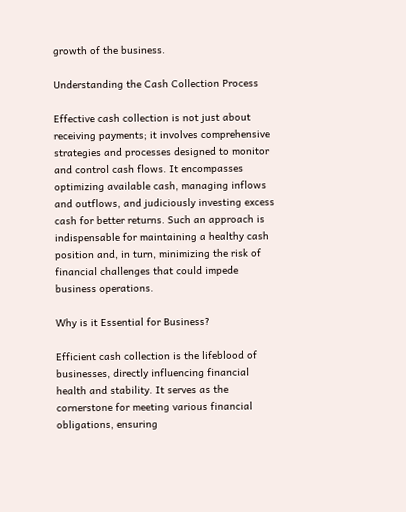growth of the business.

Understanding the Cash Collection Process

Effective cash collection is not just about receiving payments; it involves comprehensive strategies and processes designed to monitor and control cash flows. It encompasses optimizing available cash, managing inflows and outflows, and judiciously investing excess cash for better returns. Such an approach is indispensable for maintaining a healthy cash position and, in turn, minimizing the risk of financial challenges that could impede business operations.

Why is it Essential for Business?

Efficient cash collection is the lifeblood of businesses, directly influencing financial health and stability. It serves as the cornerstone for meeting various financial obligations, ensuring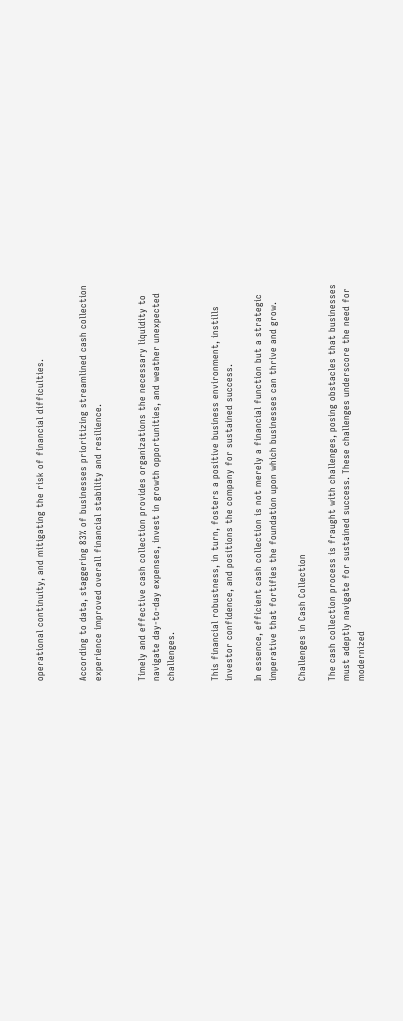operational continuity, and mitigating the risk of financial difficulties.


According to data, staggering 83% of businesses prioritizing streamlined cash collection experience improved overall financial stability and resilience.


Timely and effective cash collection provides organizations the necessary liquidity to navigate day-to-day expenses, invest in growth opportunities, and weather unexpected challenges.


This financial robustness, in turn, fosters a positive business environment, instills investor confidence, and positions the company for sustained success.

In essence, efficient cash collection is not merely a financial function but a strategic imperative that fortifies the foundation upon which businesses can thrive and grow.

Challenges in Cash Collection

The cash collection process is fraught with challenges, posing obstacles that businesses must adeptly navigate for sustained success. These challenges underscore the need for modernized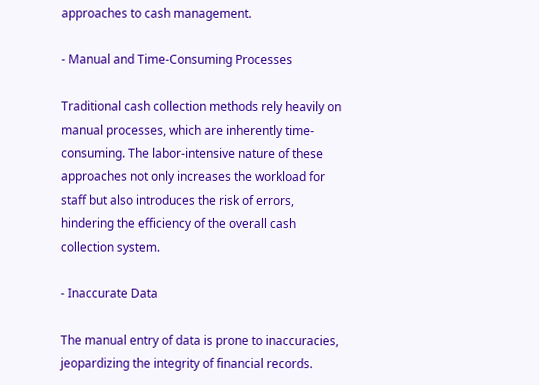approaches to cash management.

- Manual and Time-Consuming Processes

Traditional cash collection methods rely heavily on manual processes, which are inherently time-consuming. The labor-intensive nature of these approaches not only increases the workload for staff but also introduces the risk of errors, hindering the efficiency of the overall cash collection system.

- Inaccurate Data

The manual entry of data is prone to inaccuracies, jeopardizing the integrity of financial records.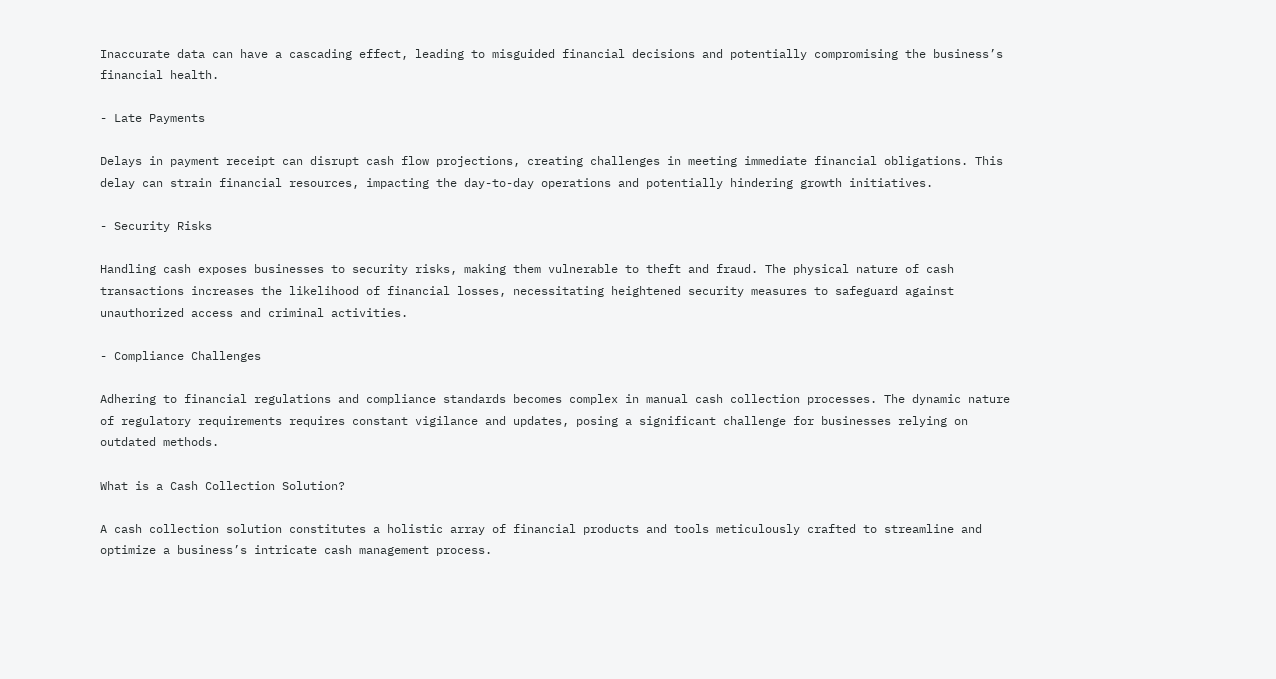Inaccurate data can have a cascading effect, leading to misguided financial decisions and potentially compromising the business’s financial health.

- Late Payments

Delays in payment receipt can disrupt cash flow projections, creating challenges in meeting immediate financial obligations. This delay can strain financial resources, impacting the day-to-day operations and potentially hindering growth initiatives.

- Security Risks

Handling cash exposes businesses to security risks, making them vulnerable to theft and fraud. The physical nature of cash transactions increases the likelihood of financial losses, necessitating heightened security measures to safeguard against unauthorized access and criminal activities.

- Compliance Challenges

Adhering to financial regulations and compliance standards becomes complex in manual cash collection processes. The dynamic nature of regulatory requirements requires constant vigilance and updates, posing a significant challenge for businesses relying on outdated methods.

What is a Cash Collection Solution?

A cash collection solution constitutes a holistic array of financial products and tools meticulously crafted to streamline and optimize a business’s intricate cash management process.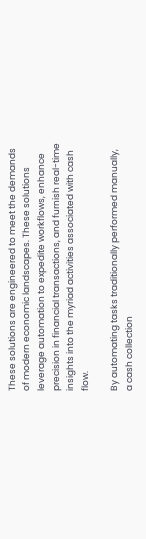These solutions are engineered to meet the demands of modern economic landscapes. These solutions leverage automation to expedite workflows, enhance precision in financial transactions, and furnish real-time insights into the myriad activities associated with cash flow.

By automating tasks traditionally performed manually, a cash collection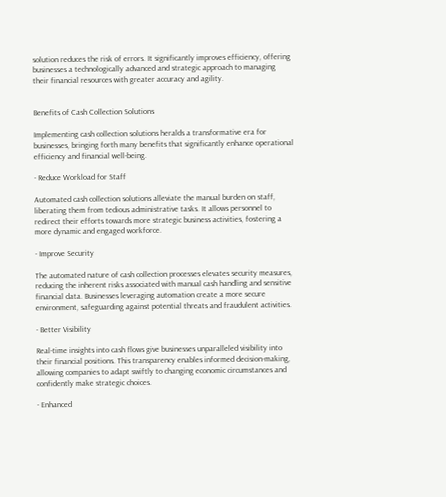solution reduces the risk of errors. It significantly improves efficiency, offering businesses a technologically advanced and strategic approach to managing their financial resources with greater accuracy and agility.


Benefits of Cash Collection Solutions

Implementing cash collection solutions heralds a transformative era for businesses, bringing forth many benefits that significantly enhance operational efficiency and financial well-being.

- Reduce Workload for Staff

Automated cash collection solutions alleviate the manual burden on staff, liberating them from tedious administrative tasks. It allows personnel to redirect their efforts towards more strategic business activities, fostering a more dynamic and engaged workforce.

- Improve Security

The automated nature of cash collection processes elevates security measures, reducing the inherent risks associated with manual cash handling and sensitive financial data. Businesses leveraging automation create a more secure environment, safeguarding against potential threats and fraudulent activities.

- Better Visibility

Real-time insights into cash flows give businesses unparalleled visibility into their financial positions. This transparency enables informed decision-making, allowing companies to adapt swiftly to changing economic circumstances and confidently make strategic choices.

- Enhanced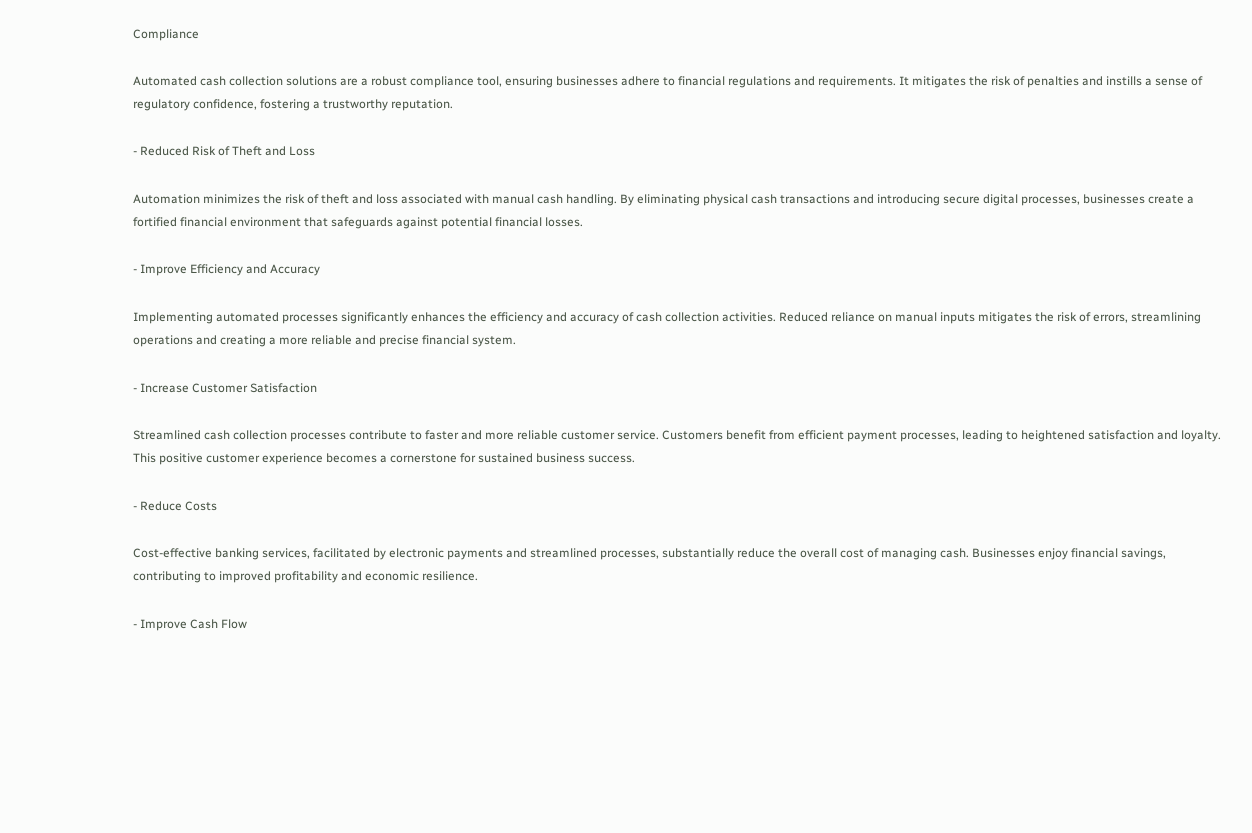Compliance

Automated cash collection solutions are a robust compliance tool, ensuring businesses adhere to financial regulations and requirements. It mitigates the risk of penalties and instills a sense of regulatory confidence, fostering a trustworthy reputation.

- Reduced Risk of Theft and Loss

Automation minimizes the risk of theft and loss associated with manual cash handling. By eliminating physical cash transactions and introducing secure digital processes, businesses create a fortified financial environment that safeguards against potential financial losses.

- Improve Efficiency and Accuracy

Implementing automated processes significantly enhances the efficiency and accuracy of cash collection activities. Reduced reliance on manual inputs mitigates the risk of errors, streamlining operations and creating a more reliable and precise financial system.

- Increase Customer Satisfaction

Streamlined cash collection processes contribute to faster and more reliable customer service. Customers benefit from efficient payment processes, leading to heightened satisfaction and loyalty. This positive customer experience becomes a cornerstone for sustained business success.

- Reduce Costs

Cost-effective banking services, facilitated by electronic payments and streamlined processes, substantially reduce the overall cost of managing cash. Businesses enjoy financial savings, contributing to improved profitability and economic resilience.

- Improve Cash Flow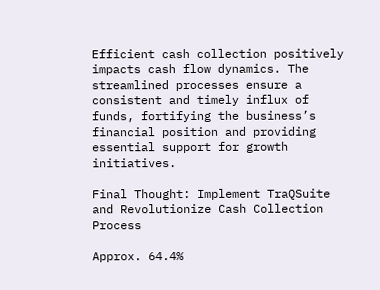Efficient cash collection positively impacts cash flow dynamics. The streamlined processes ensure a consistent and timely influx of funds, fortifying the business’s financial position and providing essential support for growth initiatives.

Final Thought: Implement TraQSuite and Revolutionize Cash Collection Process

Approx. 64.4%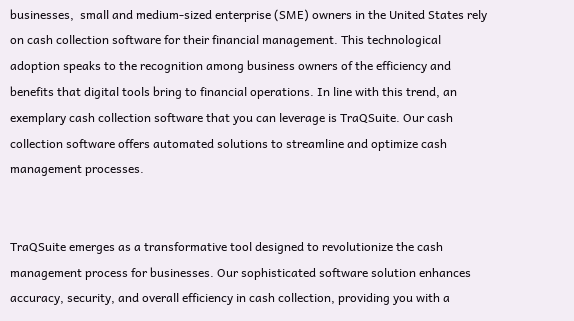businesses,  small and medium-sized enterprise (SME) owners in the United States rely on cash collection software for their financial management. This technological adoption speaks to the recognition among business owners of the efficiency and benefits that digital tools bring to financial operations. In line with this trend, an exemplary cash collection software that you can leverage is TraQSuite. Our cash collection software offers automated solutions to streamline and optimize cash management processes.


TraQSuite emerges as a transformative tool designed to revolutionize the cash management process for businesses. Our sophisticated software solution enhances accuracy, security, and overall efficiency in cash collection, providing you with a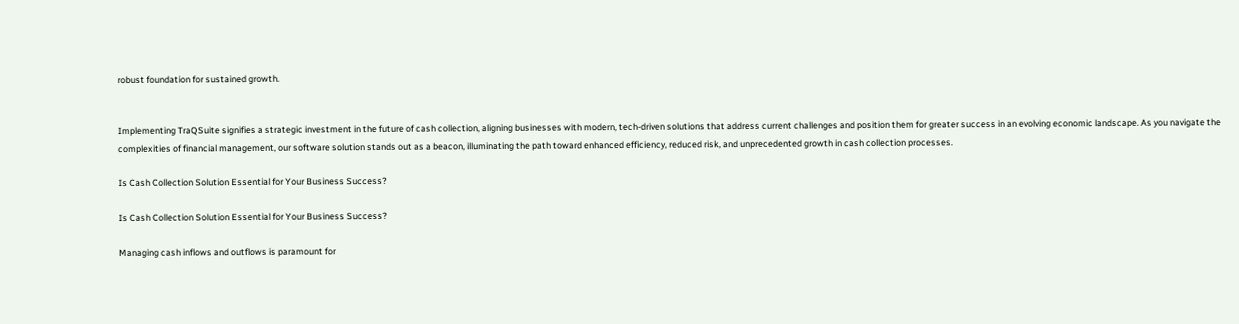robust foundation for sustained growth.


Implementing TraQSuite signifies a strategic investment in the future of cash collection, aligning businesses with modern, tech-driven solutions that address current challenges and position them for greater success in an evolving economic landscape. As you navigate the complexities of financial management, our software solution stands out as a beacon, illuminating the path toward enhanced efficiency, reduced risk, and unprecedented growth in cash collection processes.

Is Cash Collection Solution Essential for Your Business Success?

Is Cash Collection Solution Essential for Your Business Success?

Managing cash inflows and outflows is paramount for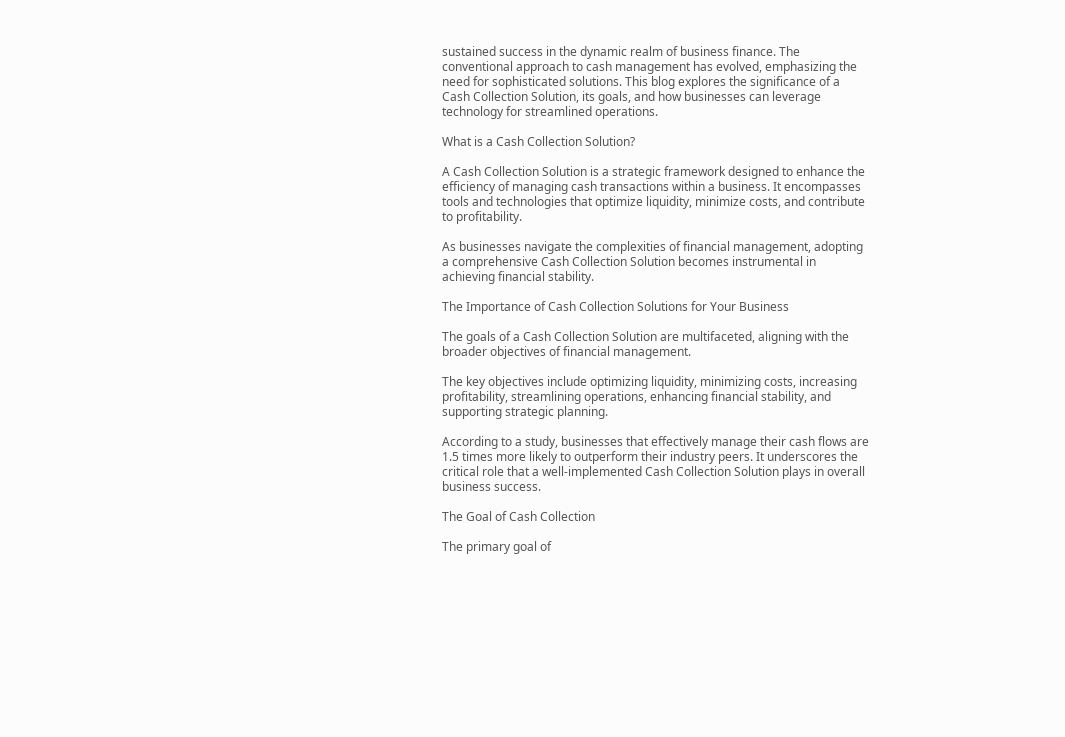sustained success in the dynamic realm of business finance. The conventional approach to cash management has evolved, emphasizing the need for sophisticated solutions. This blog explores the significance of a Cash Collection Solution, its goals, and how businesses can leverage technology for streamlined operations.

What is a Cash Collection Solution?

A Cash Collection Solution is a strategic framework designed to enhance the efficiency of managing cash transactions within a business. It encompasses tools and technologies that optimize liquidity, minimize costs, and contribute to profitability.

As businesses navigate the complexities of financial management, adopting a comprehensive Cash Collection Solution becomes instrumental in achieving financial stability.

The Importance of Cash Collection Solutions for Your Business

The goals of a Cash Collection Solution are multifaceted, aligning with the broader objectives of financial management.

The key objectives include optimizing liquidity, minimizing costs, increasing profitability, streamlining operations, enhancing financial stability, and supporting strategic planning.

According to a study, businesses that effectively manage their cash flows are 1.5 times more likely to outperform their industry peers. It underscores the critical role that a well-implemented Cash Collection Solution plays in overall business success.

The Goal of Cash Collection

The primary goal of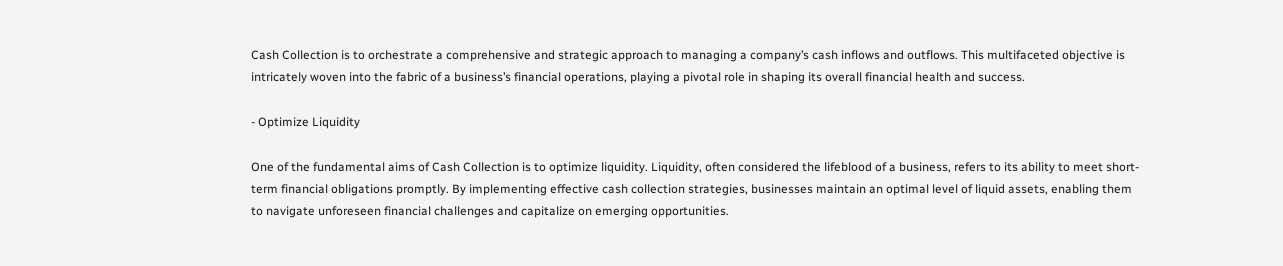Cash Collection is to orchestrate a comprehensive and strategic approach to managing a company’s cash inflows and outflows. This multifaceted objective is intricately woven into the fabric of a business’s financial operations, playing a pivotal role in shaping its overall financial health and success.

- Optimize Liquidity

One of the fundamental aims of Cash Collection is to optimize liquidity. Liquidity, often considered the lifeblood of a business, refers to its ability to meet short-term financial obligations promptly. By implementing effective cash collection strategies, businesses maintain an optimal level of liquid assets, enabling them to navigate unforeseen financial challenges and capitalize on emerging opportunities.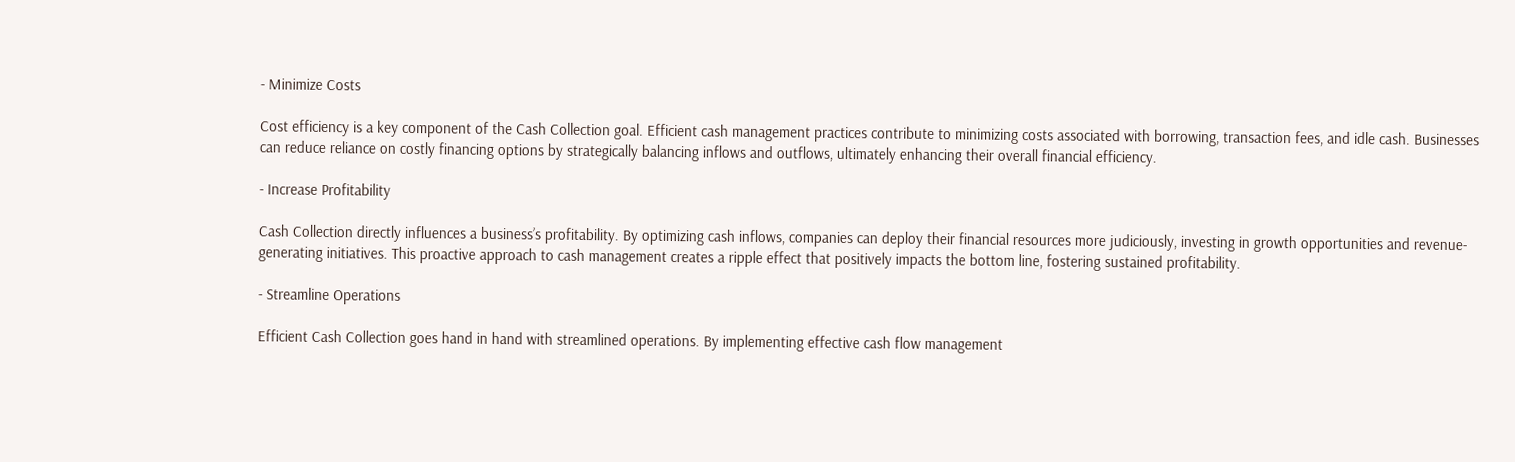- Minimize Costs

Cost efficiency is a key component of the Cash Collection goal. Efficient cash management practices contribute to minimizing costs associated with borrowing, transaction fees, and idle cash. Businesses can reduce reliance on costly financing options by strategically balancing inflows and outflows, ultimately enhancing their overall financial efficiency.

- Increase Profitability

Cash Collection directly influences a business’s profitability. By optimizing cash inflows, companies can deploy their financial resources more judiciously, investing in growth opportunities and revenue-generating initiatives. This proactive approach to cash management creates a ripple effect that positively impacts the bottom line, fostering sustained profitability.

- Streamline Operations

Efficient Cash Collection goes hand in hand with streamlined operations. By implementing effective cash flow management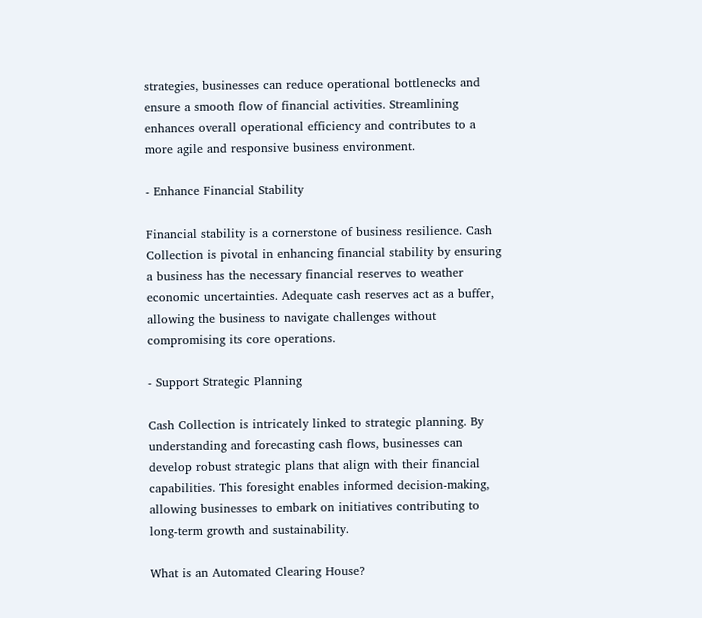strategies, businesses can reduce operational bottlenecks and ensure a smooth flow of financial activities. Streamlining enhances overall operational efficiency and contributes to a more agile and responsive business environment.

- Enhance Financial Stability

Financial stability is a cornerstone of business resilience. Cash Collection is pivotal in enhancing financial stability by ensuring a business has the necessary financial reserves to weather economic uncertainties. Adequate cash reserves act as a buffer, allowing the business to navigate challenges without compromising its core operations.

- Support Strategic Planning

Cash Collection is intricately linked to strategic planning. By understanding and forecasting cash flows, businesses can develop robust strategic plans that align with their financial capabilities. This foresight enables informed decision-making, allowing businesses to embark on initiatives contributing to long-term growth and sustainability.

What is an Automated Clearing House?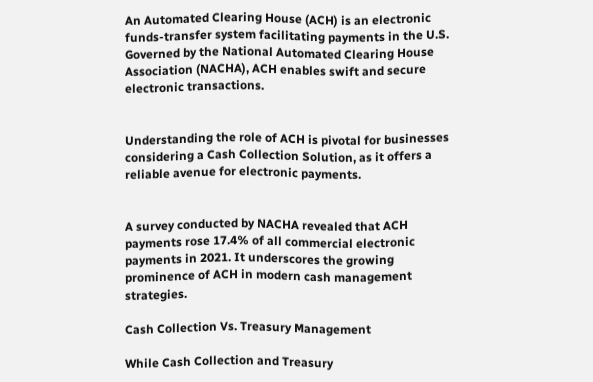An Automated Clearing House (ACH) is an electronic funds-transfer system facilitating payments in the U.S. Governed by the National Automated Clearing House Association (NACHA), ACH enables swift and secure electronic transactions.


Understanding the role of ACH is pivotal for businesses considering a Cash Collection Solution, as it offers a reliable avenue for electronic payments.


A survey conducted by NACHA revealed that ACH payments rose 17.4% of all commercial electronic payments in 2021. It underscores the growing prominence of ACH in modern cash management strategies.

Cash Collection Vs. Treasury Management

While Cash Collection and Treasury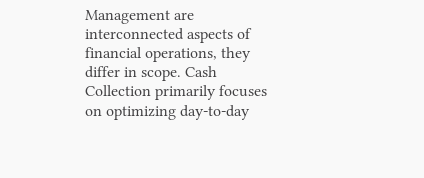Management are interconnected aspects of financial operations, they differ in scope. Cash Collection primarily focuses on optimizing day-to-day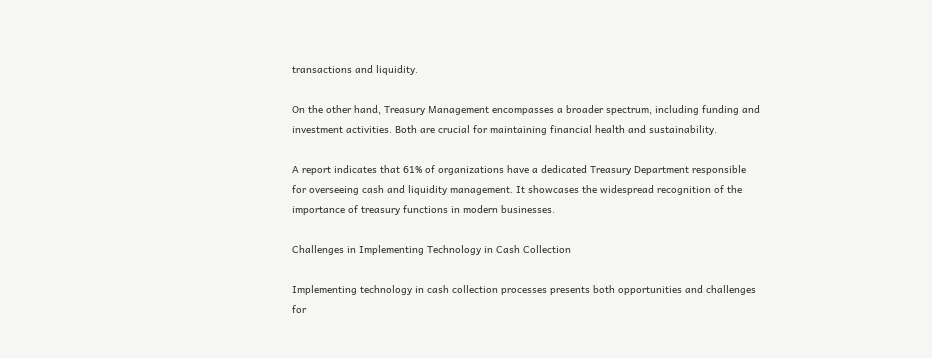transactions and liquidity.

On the other hand, Treasury Management encompasses a broader spectrum, including funding and investment activities. Both are crucial for maintaining financial health and sustainability.

A report indicates that 61% of organizations have a dedicated Treasury Department responsible for overseeing cash and liquidity management. It showcases the widespread recognition of the importance of treasury functions in modern businesses.

Challenges in Implementing Technology in Cash Collection

Implementing technology in cash collection processes presents both opportunities and challenges for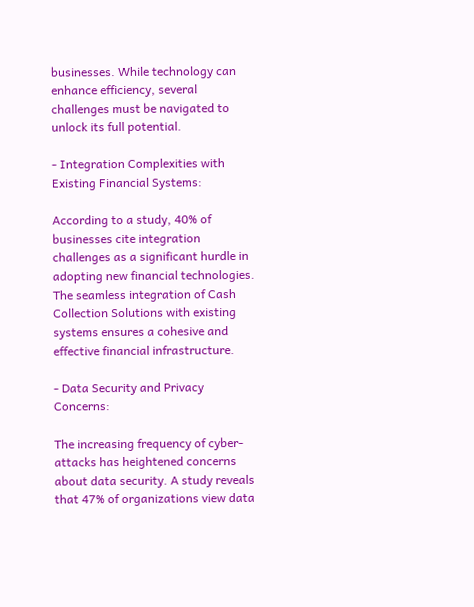businesses. While technology can enhance efficiency, several challenges must be navigated to unlock its full potential.

- Integration Complexities with Existing Financial Systems:

According to a study, 40% of businesses cite integration challenges as a significant hurdle in adopting new financial technologies. The seamless integration of Cash Collection Solutions with existing systems ensures a cohesive and effective financial infrastructure.

- Data Security and Privacy Concerns:

The increasing frequency of cyber-attacks has heightened concerns about data security. A study reveals that 47% of organizations view data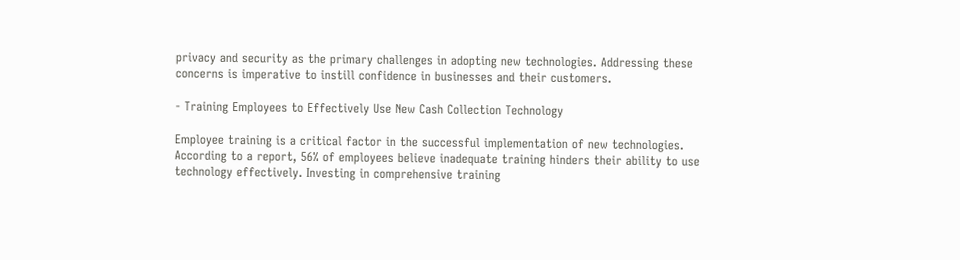privacy and security as the primary challenges in adopting new technologies. Addressing these concerns is imperative to instill confidence in businesses and their customers.

- Training Employees to Effectively Use New Cash Collection Technology

Employee training is a critical factor in the successful implementation of new technologies. According to a report, 56% of employees believe inadequate training hinders their ability to use technology effectively. Investing in comprehensive training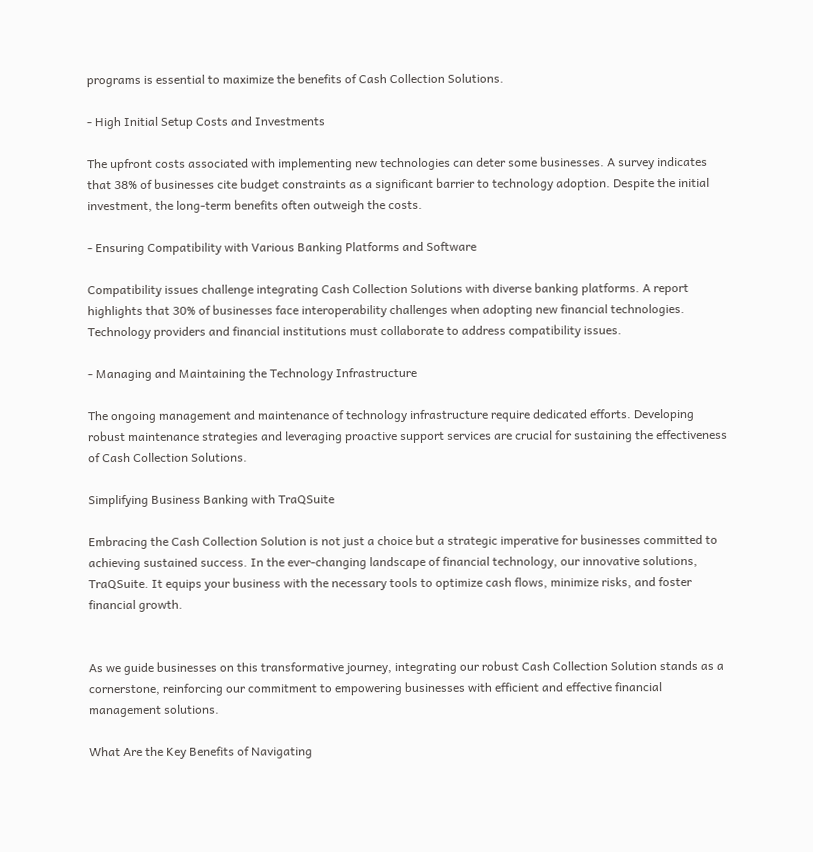programs is essential to maximize the benefits of Cash Collection Solutions.

- High Initial Setup Costs and Investments

The upfront costs associated with implementing new technologies can deter some businesses. A survey indicates that 38% of businesses cite budget constraints as a significant barrier to technology adoption. Despite the initial investment, the long-term benefits often outweigh the costs.

- Ensuring Compatibility with Various Banking Platforms and Software

Compatibility issues challenge integrating Cash Collection Solutions with diverse banking platforms. A report highlights that 30% of businesses face interoperability challenges when adopting new financial technologies. Technology providers and financial institutions must collaborate to address compatibility issues.

- Managing and Maintaining the Technology Infrastructure

The ongoing management and maintenance of technology infrastructure require dedicated efforts. Developing robust maintenance strategies and leveraging proactive support services are crucial for sustaining the effectiveness of Cash Collection Solutions.

Simplifying Business Banking with TraQSuite

Embracing the Cash Collection Solution is not just a choice but a strategic imperative for businesses committed to achieving sustained success. In the ever-changing landscape of financial technology, our innovative solutions, TraQSuite. It equips your business with the necessary tools to optimize cash flows, minimize risks, and foster financial growth.


As we guide businesses on this transformative journey, integrating our robust Cash Collection Solution stands as a cornerstone, reinforcing our commitment to empowering businesses with efficient and effective financial management solutions.

What Are the Key Benefits of Navigating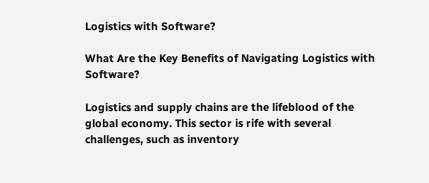Logistics with Software?

What Are the Key Benefits of Navigating Logistics with Software?

Logistics and supply chains are the lifeblood of the global economy. This sector is rife with several challenges, such as inventory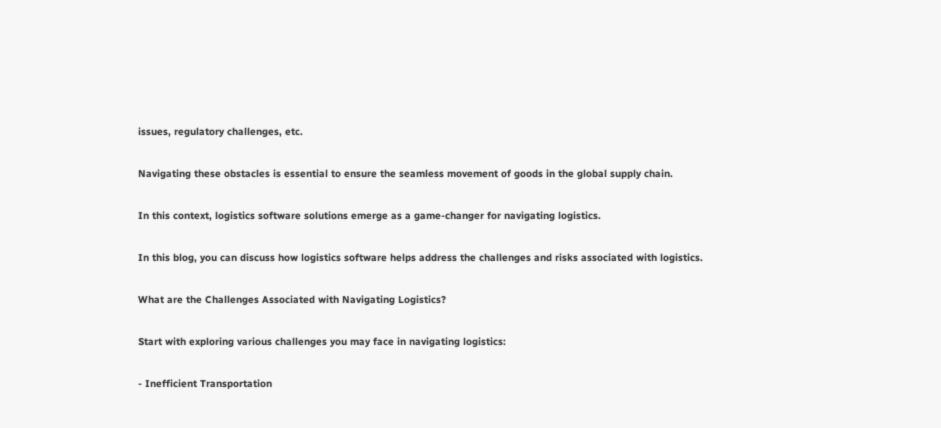issues, regulatory challenges, etc.

Navigating these obstacles is essential to ensure the seamless movement of goods in the global supply chain.

In this context, logistics software solutions emerge as a game-changer for navigating logistics.

In this blog, you can discuss how logistics software helps address the challenges and risks associated with logistics.

What are the Challenges Associated with Navigating Logistics?

Start with exploring various challenges you may face in navigating logistics:

- Inefficient Transportation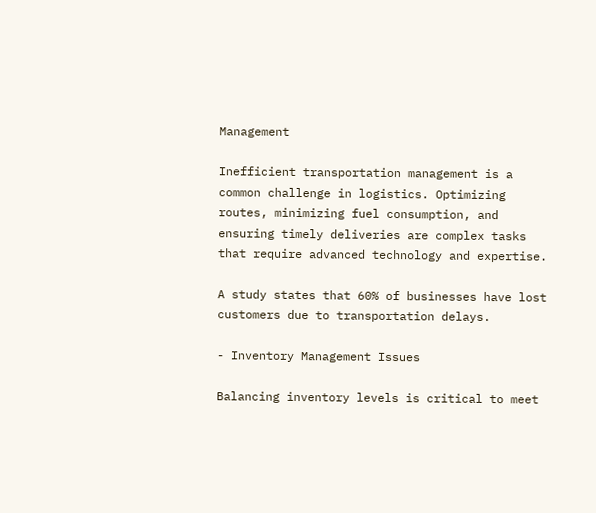Management

Inefficient transportation management is a common challenge in logistics. Optimizing routes, minimizing fuel consumption, and ensuring timely deliveries are complex tasks that require advanced technology and expertise.

A study states that 60% of businesses have lost customers due to transportation delays.

- Inventory Management Issues

Balancing inventory levels is critical to meet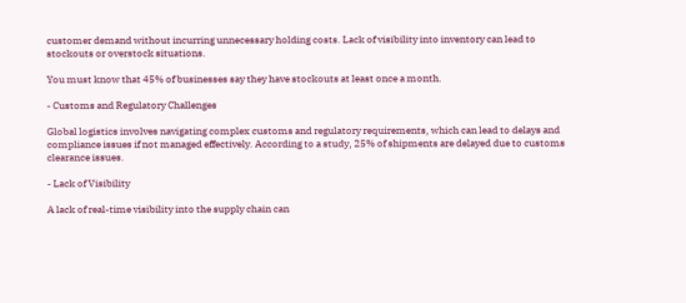customer demand without incurring unnecessary holding costs. Lack of visibility into inventory can lead to stockouts or overstock situations.

You must know that 45% of businesses say they have stockouts at least once a month.

- Customs and Regulatory Challenges

Global logistics involves navigating complex customs and regulatory requirements, which can lead to delays and compliance issues if not managed effectively. According to a study, 25% of shipments are delayed due to customs clearance issues.

- Lack of Visibility

A lack of real-time visibility into the supply chain can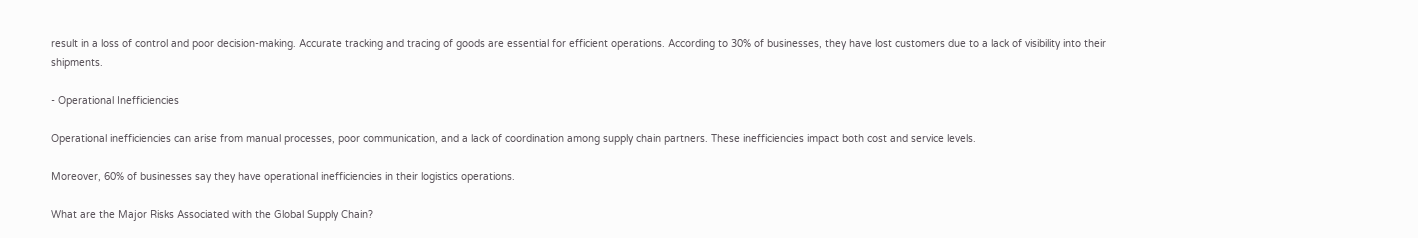result in a loss of control and poor decision-making. Accurate tracking and tracing of goods are essential for efficient operations. According to 30% of businesses, they have lost customers due to a lack of visibility into their shipments.

- Operational Inefficiencies

Operational inefficiencies can arise from manual processes, poor communication, and a lack of coordination among supply chain partners. These inefficiencies impact both cost and service levels.

Moreover, 60% of businesses say they have operational inefficiencies in their logistics operations.

What are the Major Risks Associated with the Global Supply Chain?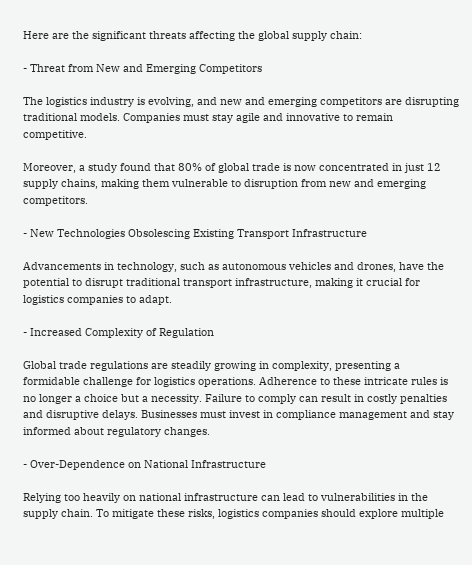Here are the significant threats affecting the global supply chain:

- Threat from New and Emerging Competitors

The logistics industry is evolving, and new and emerging competitors are disrupting traditional models. Companies must stay agile and innovative to remain competitive.

Moreover, a study found that 80% of global trade is now concentrated in just 12 supply chains, making them vulnerable to disruption from new and emerging competitors.

- New Technologies Obsolescing Existing Transport Infrastructure

Advancements in technology, such as autonomous vehicles and drones, have the potential to disrupt traditional transport infrastructure, making it crucial for logistics companies to adapt.

- Increased Complexity of Regulation

Global trade regulations are steadily growing in complexity, presenting a formidable challenge for logistics operations. Adherence to these intricate rules is no longer a choice but a necessity. Failure to comply can result in costly penalties and disruptive delays. Businesses must invest in compliance management and stay informed about regulatory changes.

- Over-Dependence on National Infrastructure

Relying too heavily on national infrastructure can lead to vulnerabilities in the supply chain. To mitigate these risks, logistics companies should explore multiple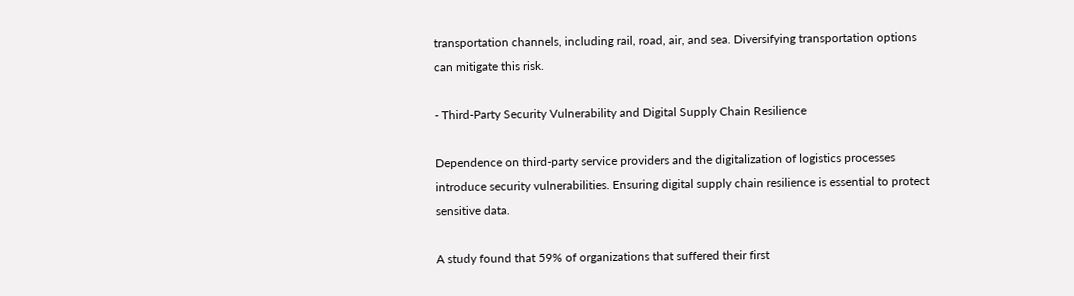transportation channels, including rail, road, air, and sea. Diversifying transportation options can mitigate this risk.

- Third-Party Security Vulnerability and Digital Supply Chain Resilience

Dependence on third-party service providers and the digitalization of logistics processes introduce security vulnerabilities. Ensuring digital supply chain resilience is essential to protect sensitive data.

A study found that 59% of organizations that suffered their first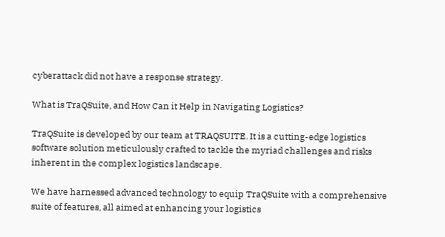cyberattack did not have a response strategy.

What is TraQSuite, and How Can it Help in Navigating Logistics?

TraQSuite is developed by our team at TRAQSUITE. It is a cutting-edge logistics software solution meticulously crafted to tackle the myriad challenges and risks inherent in the complex logistics landscape.

We have harnessed advanced technology to equip TraQSuite with a comprehensive suite of features, all aimed at enhancing your logistics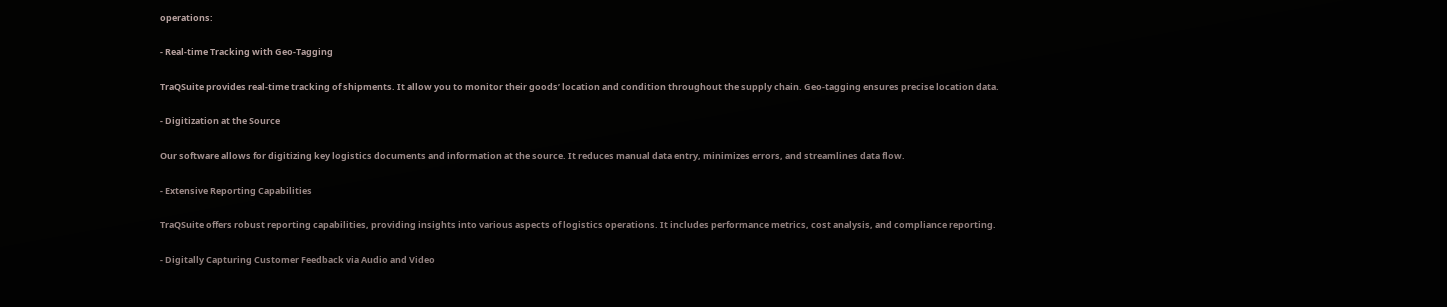operations:

- Real-time Tracking with Geo-Tagging

TraQSuite provides real-time tracking of shipments. It allow you to monitor their goods’ location and condition throughout the supply chain. Geo-tagging ensures precise location data.

- Digitization at the Source

Our software allows for digitizing key logistics documents and information at the source. It reduces manual data entry, minimizes errors, and streamlines data flow.

- Extensive Reporting Capabilities

TraQSuite offers robust reporting capabilities, providing insights into various aspects of logistics operations. It includes performance metrics, cost analysis, and compliance reporting.

- Digitally Capturing Customer Feedback via Audio and Video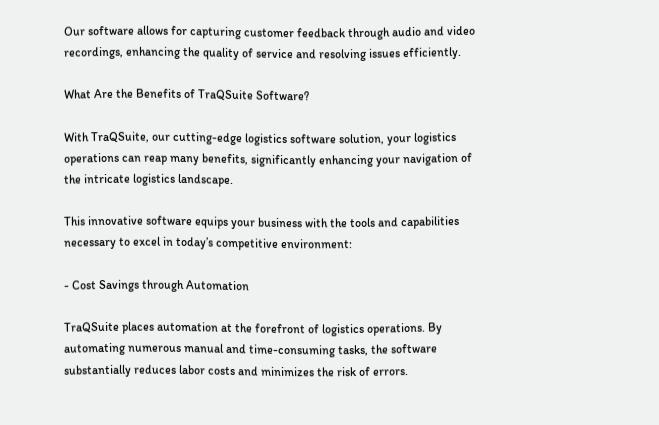Our software allows for capturing customer feedback through audio and video recordings, enhancing the quality of service and resolving issues efficiently.

What Are the Benefits of TraQSuite Software?

With TraQSuite, our cutting-edge logistics software solution, your logistics operations can reap many benefits, significantly enhancing your navigation of the intricate logistics landscape.

This innovative software equips your business with the tools and capabilities necessary to excel in today’s competitive environment:

- Cost Savings through Automation

TraQSuite places automation at the forefront of logistics operations. By automating numerous manual and time-consuming tasks, the software substantially reduces labor costs and minimizes the risk of errors.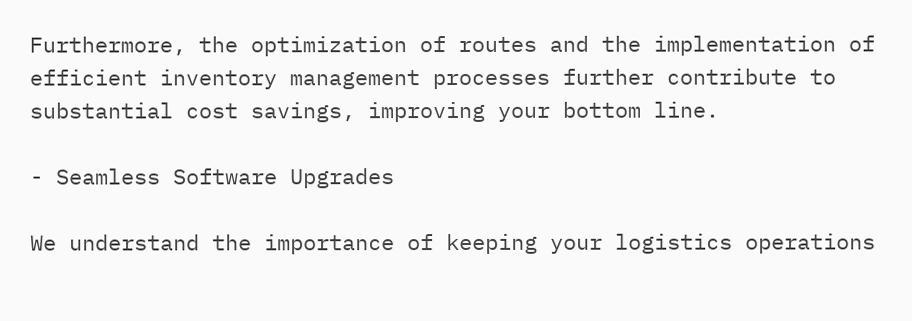Furthermore, the optimization of routes and the implementation of efficient inventory management processes further contribute to substantial cost savings, improving your bottom line.

- Seamless Software Upgrades

We understand the importance of keeping your logistics operations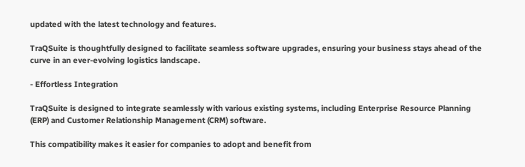updated with the latest technology and features.

TraQSuite is thoughtfully designed to facilitate seamless software upgrades, ensuring your business stays ahead of the curve in an ever-evolving logistics landscape.

- Effortless Integration

TraQSuite is designed to integrate seamlessly with various existing systems, including Enterprise Resource Planning (ERP) and Customer Relationship Management (CRM) software.

This compatibility makes it easier for companies to adopt and benefit from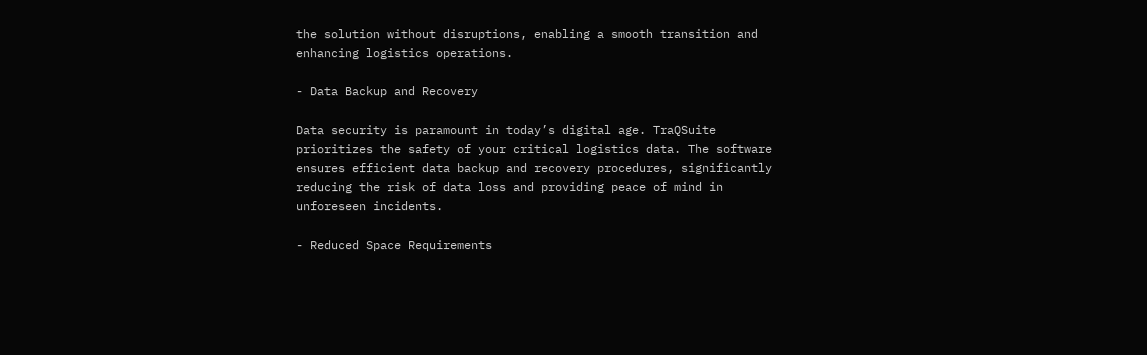the solution without disruptions, enabling a smooth transition and enhancing logistics operations.

- Data Backup and Recovery

Data security is paramount in today’s digital age. TraQSuite prioritizes the safety of your critical logistics data. The software ensures efficient data backup and recovery procedures, significantly reducing the risk of data loss and providing peace of mind in unforeseen incidents.

- Reduced Space Requirements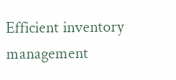Efficient inventory management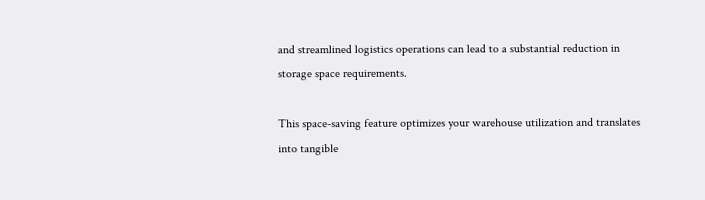and streamlined logistics operations can lead to a substantial reduction in storage space requirements.

This space-saving feature optimizes your warehouse utilization and translates into tangible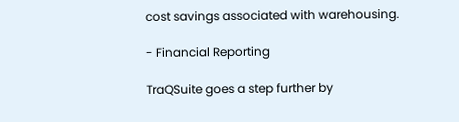cost savings associated with warehousing.

- Financial Reporting

TraQSuite goes a step further by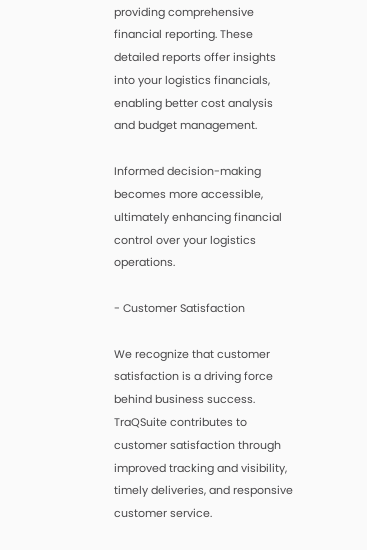providing comprehensive financial reporting. These detailed reports offer insights into your logistics financials, enabling better cost analysis and budget management.

Informed decision-making becomes more accessible, ultimately enhancing financial control over your logistics operations.

- Customer Satisfaction

We recognize that customer satisfaction is a driving force behind business success. TraQSuite contributes to customer satisfaction through improved tracking and visibility, timely deliveries, and responsive customer service.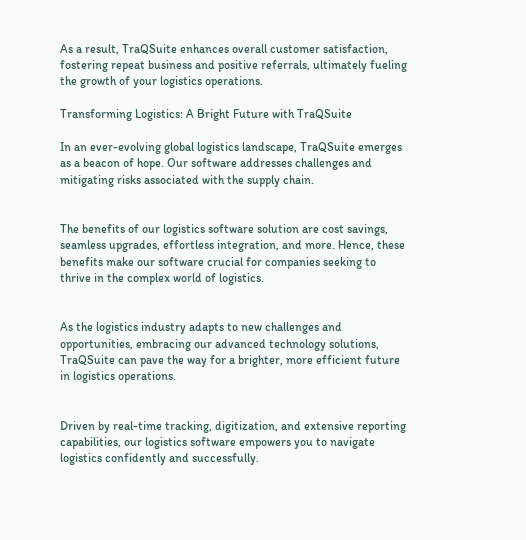As a result, TraQSuite enhances overall customer satisfaction, fostering repeat business and positive referrals, ultimately fueling the growth of your logistics operations.

Transforming Logistics: A Bright Future with TraQSuite

In an ever-evolving global logistics landscape, TraQSuite emerges as a beacon of hope. Our software addresses challenges and mitigating risks associated with the supply chain.


The benefits of our logistics software solution are cost savings, seamless upgrades, effortless integration, and more. Hence, these benefits make our software crucial for companies seeking to thrive in the complex world of logistics.


As the logistics industry adapts to new challenges and opportunities, embracing our advanced technology solutions, TraQSuite can pave the way for a brighter, more efficient future in logistics operations.


Driven by real-time tracking, digitization, and extensive reporting capabilities, our logistics software empowers you to navigate logistics confidently and successfully.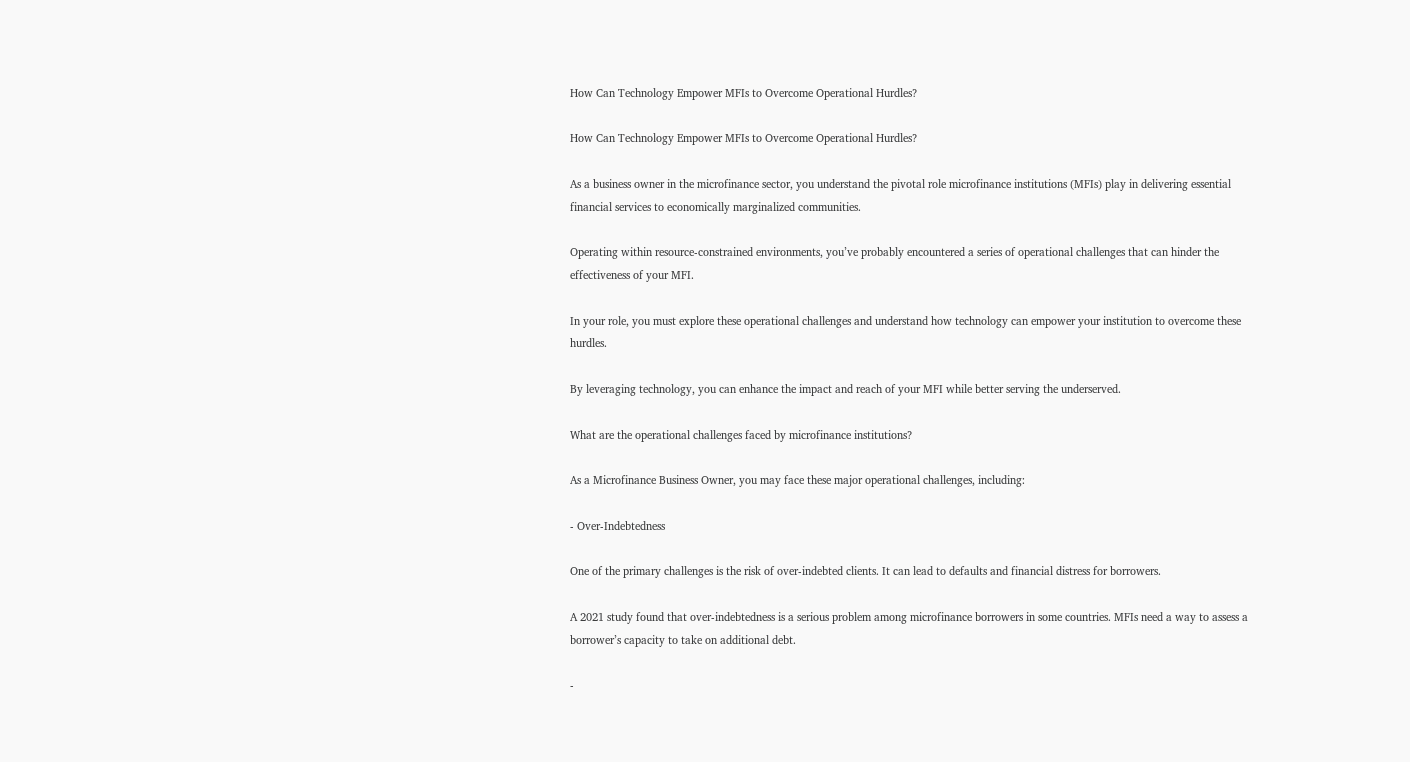How Can Technology Empower MFIs to Overcome Operational Hurdles?

How Can Technology Empower MFIs to Overcome Operational Hurdles?

As a business owner in the microfinance sector, you understand the pivotal role microfinance institutions (MFIs) play in delivering essential financial services to economically marginalized communities.

Operating within resource-constrained environments, you’ve probably encountered a series of operational challenges that can hinder the effectiveness of your MFI.

In your role, you must explore these operational challenges and understand how technology can empower your institution to overcome these hurdles.

By leveraging technology, you can enhance the impact and reach of your MFI while better serving the underserved.

What are the operational challenges faced by microfinance institutions?

As a Microfinance Business Owner, you may face these major operational challenges, including:

- Over-Indebtedness

One of the primary challenges is the risk of over-indebted clients. It can lead to defaults and financial distress for borrowers.

A 2021 study found that over-indebtedness is a serious problem among microfinance borrowers in some countries. MFIs need a way to assess a borrower’s capacity to take on additional debt.

-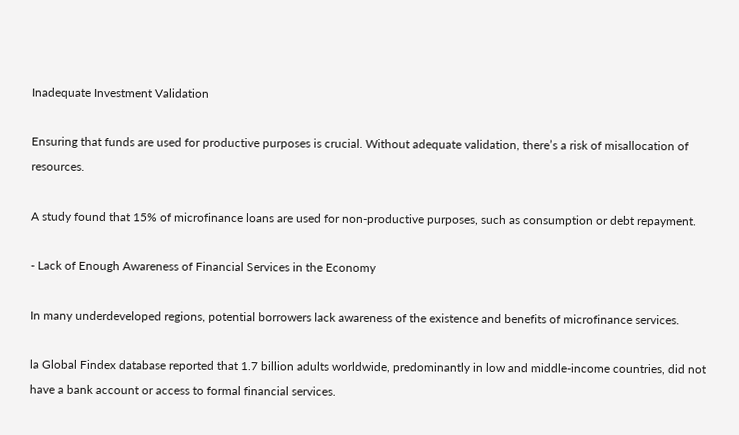Inadequate Investment Validation

Ensuring that funds are used for productive purposes is crucial. Without adequate validation, there’s a risk of misallocation of resources.

A study found that 15% of microfinance loans are used for non-productive purposes, such as consumption or debt repayment.

- Lack of Enough Awareness of Financial Services in the Economy

In many underdeveloped regions, potential borrowers lack awareness of the existence and benefits of microfinance services.

la Global Findex database reported that 1.7 billion adults worldwide, predominantly in low and middle-income countries, did not have a bank account or access to formal financial services.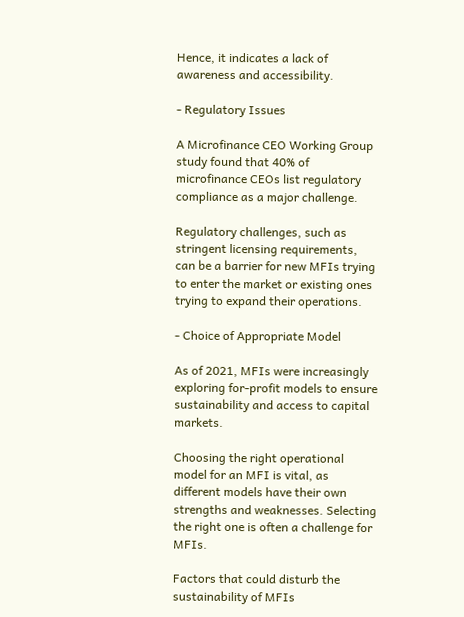Hence, it indicates a lack of awareness and accessibility.

- Regulatory Issues

A Microfinance CEO Working Group study found that 40% of microfinance CEOs list regulatory compliance as a major challenge.

Regulatory challenges, such as stringent licensing requirements, can be a barrier for new MFIs trying to enter the market or existing ones trying to expand their operations.

- Choice of Appropriate Model

As of 2021, MFIs were increasingly exploring for-profit models to ensure sustainability and access to capital markets.

Choosing the right operational model for an MFI is vital, as different models have their own strengths and weaknesses. Selecting the right one is often a challenge for MFIs.

Factors that could disturb the sustainability of MFIs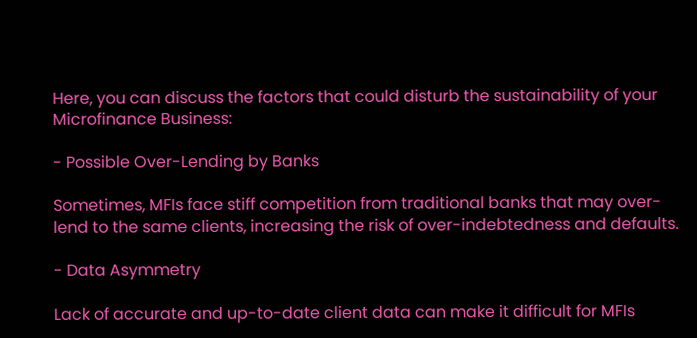Here, you can discuss the factors that could disturb the sustainability of your Microfinance Business:

- Possible Over-Lending by Banks

Sometimes, MFIs face stiff competition from traditional banks that may over-lend to the same clients, increasing the risk of over-indebtedness and defaults.

- Data Asymmetry

Lack of accurate and up-to-date client data can make it difficult for MFIs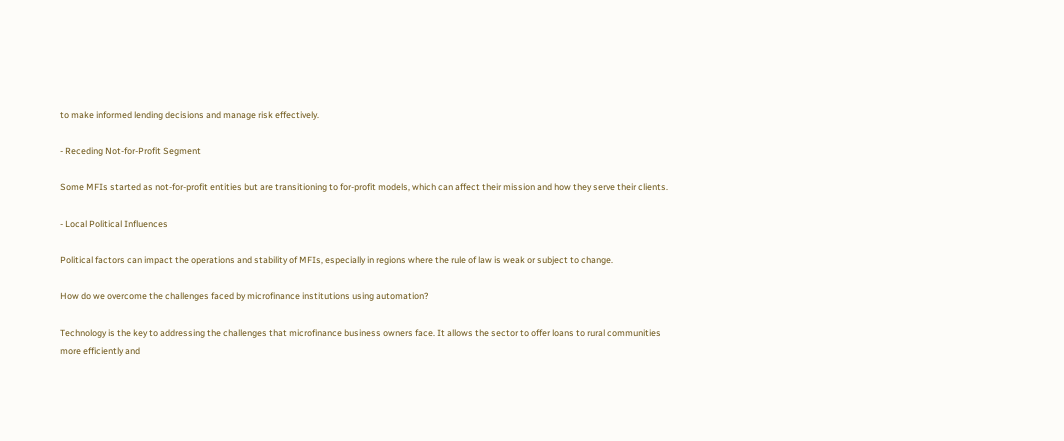to make informed lending decisions and manage risk effectively.

- Receding Not-for-Profit Segment

Some MFIs started as not-for-profit entities but are transitioning to for-profit models, which can affect their mission and how they serve their clients.

- Local Political Influences

Political factors can impact the operations and stability of MFIs, especially in regions where the rule of law is weak or subject to change.

How do we overcome the challenges faced by microfinance institutions using automation?

Technology is the key to addressing the challenges that microfinance business owners face. It allows the sector to offer loans to rural communities more efficiently and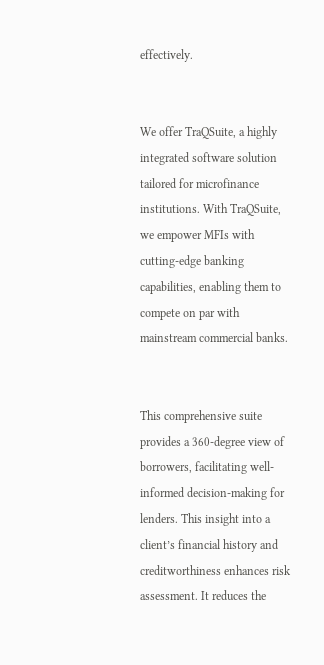effectively.


We offer TraQSuite, a highly integrated software solution tailored for microfinance institutions. With TraQSuite, we empower MFIs with cutting-edge banking capabilities, enabling them to compete on par with mainstream commercial banks.


This comprehensive suite provides a 360-degree view of borrowers, facilitating well-informed decision-making for lenders. This insight into a client’s financial history and creditworthiness enhances risk assessment. It reduces the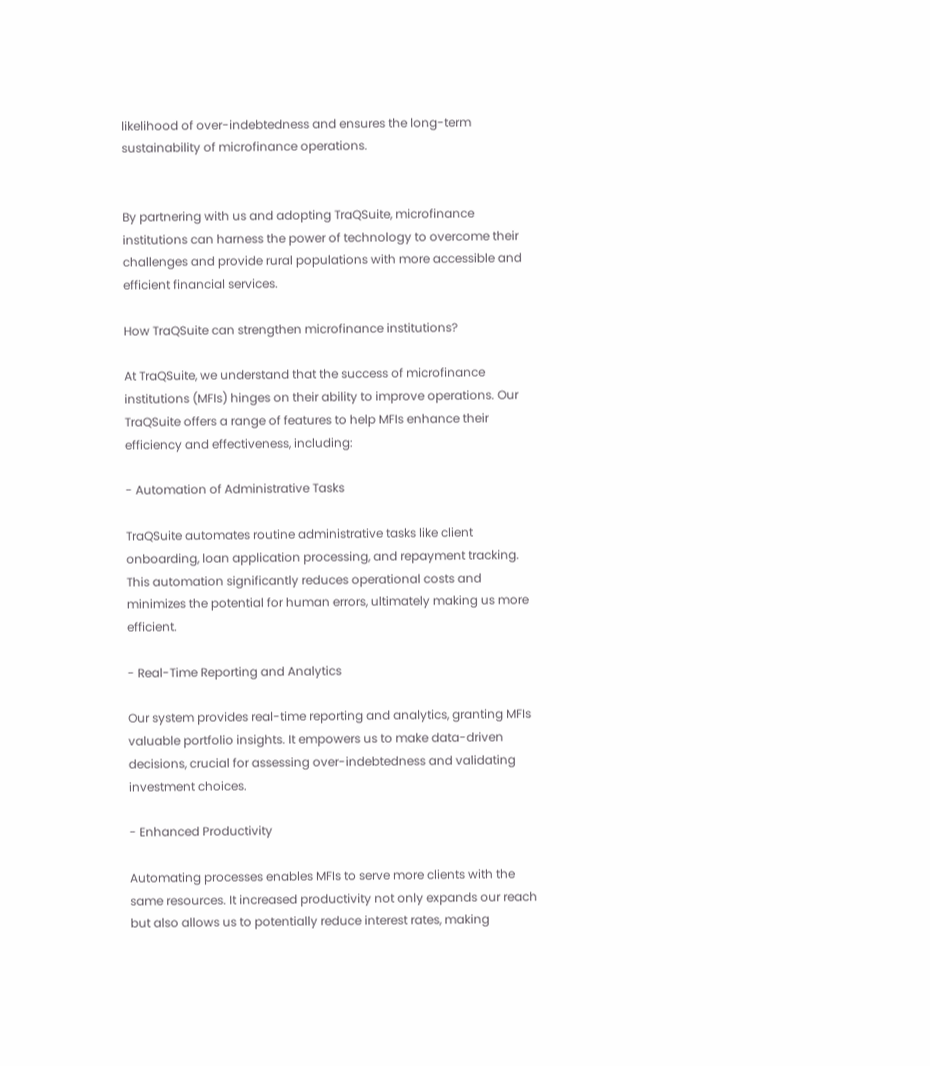likelihood of over-indebtedness and ensures the long-term sustainability of microfinance operations.


By partnering with us and adopting TraQSuite, microfinance institutions can harness the power of technology to overcome their challenges and provide rural populations with more accessible and efficient financial services.

How TraQSuite can strengthen microfinance institutions?

At TraQSuite, we understand that the success of microfinance institutions (MFIs) hinges on their ability to improve operations. Our TraQSuite offers a range of features to help MFIs enhance their efficiency and effectiveness, including:

- Automation of Administrative Tasks

TraQSuite automates routine administrative tasks like client onboarding, loan application processing, and repayment tracking. This automation significantly reduces operational costs and minimizes the potential for human errors, ultimately making us more efficient.

- Real-Time Reporting and Analytics

Our system provides real-time reporting and analytics, granting MFIs valuable portfolio insights. It empowers us to make data-driven decisions, crucial for assessing over-indebtedness and validating investment choices.

- Enhanced Productivity

Automating processes enables MFIs to serve more clients with the same resources. It increased productivity not only expands our reach but also allows us to potentially reduce interest rates, making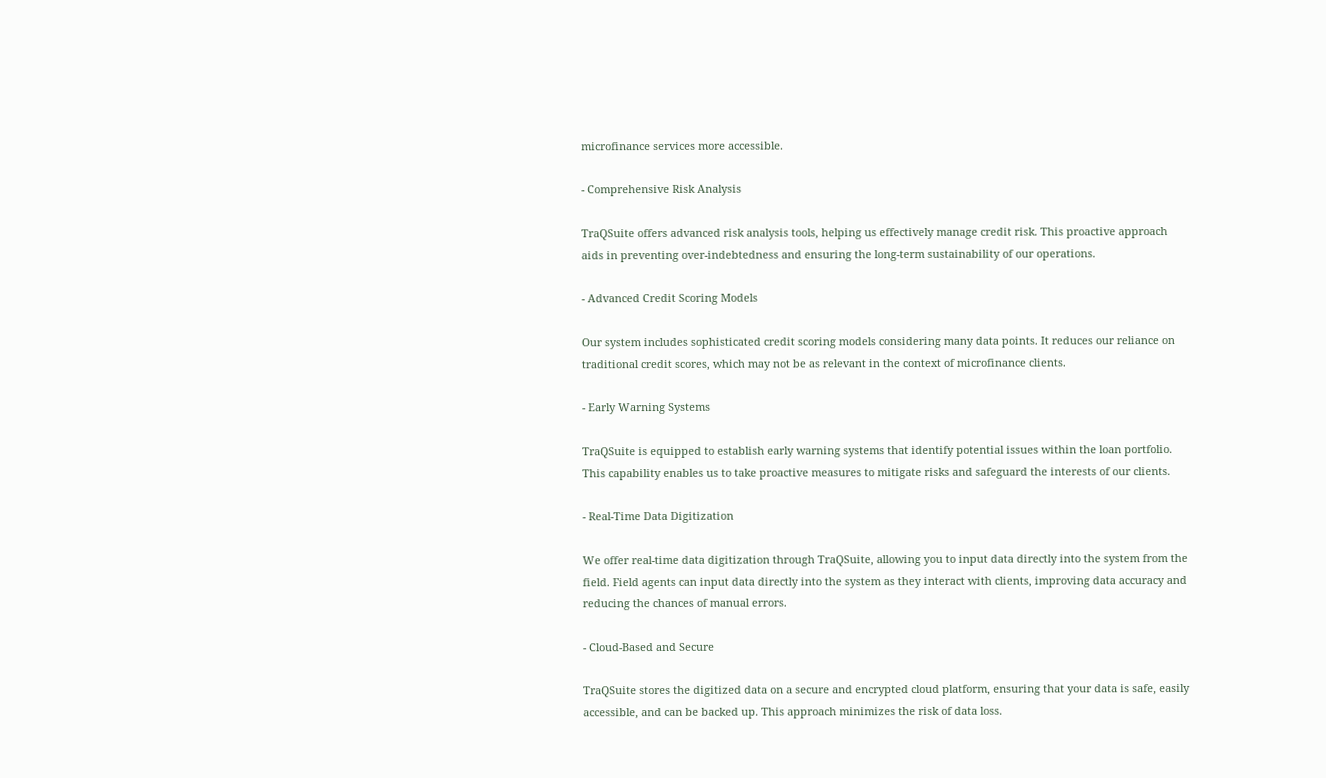microfinance services more accessible.

- Comprehensive Risk Analysis

TraQSuite offers advanced risk analysis tools, helping us effectively manage credit risk. This proactive approach aids in preventing over-indebtedness and ensuring the long-term sustainability of our operations.

- Advanced Credit Scoring Models

Our system includes sophisticated credit scoring models considering many data points. It reduces our reliance on traditional credit scores, which may not be as relevant in the context of microfinance clients.

- Early Warning Systems

TraQSuite is equipped to establish early warning systems that identify potential issues within the loan portfolio. This capability enables us to take proactive measures to mitigate risks and safeguard the interests of our clients.

- Real-Time Data Digitization

We offer real-time data digitization through TraQSuite, allowing you to input data directly into the system from the field. Field agents can input data directly into the system as they interact with clients, improving data accuracy and reducing the chances of manual errors.

- Cloud-Based and Secure

TraQSuite stores the digitized data on a secure and encrypted cloud platform, ensuring that your data is safe, easily accessible, and can be backed up. This approach minimizes the risk of data loss.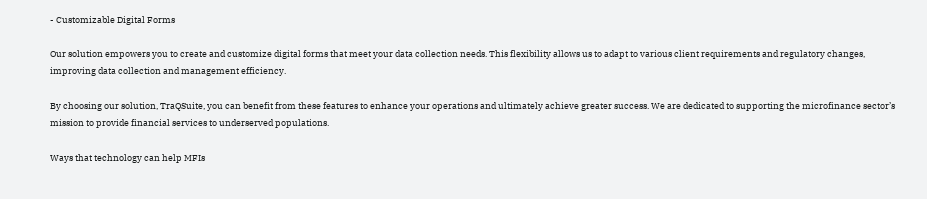- Customizable Digital Forms

Our solution empowers you to create and customize digital forms that meet your data collection needs. This flexibility allows us to adapt to various client requirements and regulatory changes, improving data collection and management efficiency.

By choosing our solution, TraQSuite, you can benefit from these features to enhance your operations and ultimately achieve greater success. We are dedicated to supporting the microfinance sector’s mission to provide financial services to underserved populations.

Ways that technology can help MFIs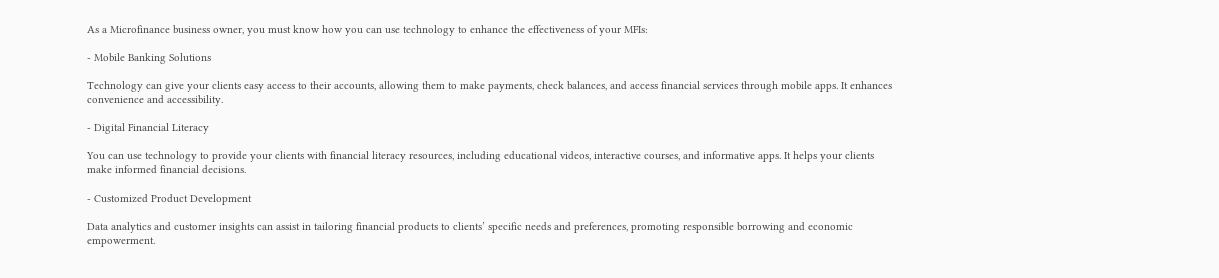As a Microfinance business owner, you must know how you can use technology to enhance the effectiveness of your MFIs:

- Mobile Banking Solutions

Technology can give your clients easy access to their accounts, allowing them to make payments, check balances, and access financial services through mobile apps. It enhances convenience and accessibility.

- Digital Financial Literacy

You can use technology to provide your clients with financial literacy resources, including educational videos, interactive courses, and informative apps. It helps your clients make informed financial decisions.

- Customized Product Development

Data analytics and customer insights can assist in tailoring financial products to clients’ specific needs and preferences, promoting responsible borrowing and economic empowerment.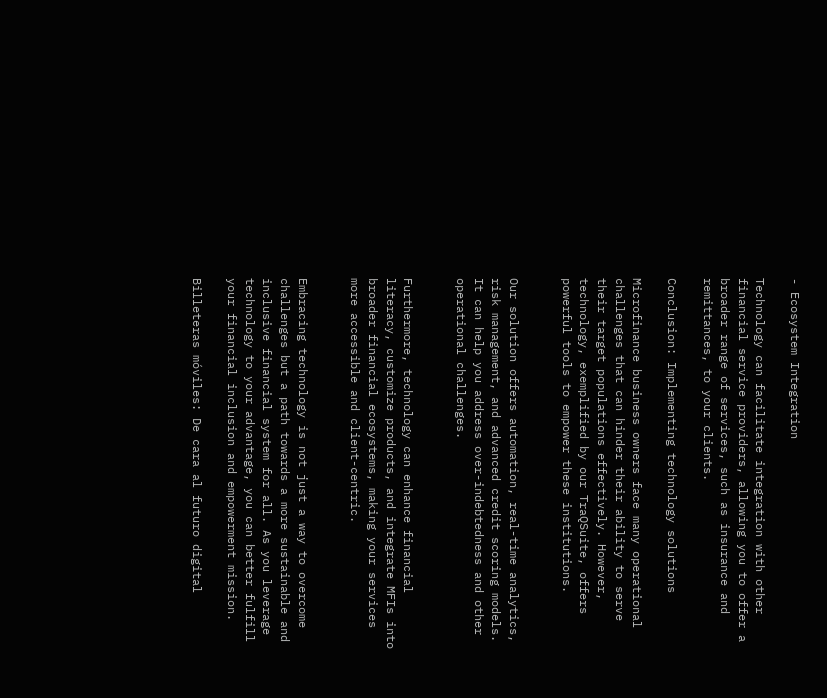- Ecosystem Integration

Technology can facilitate integration with other financial service providers, allowing you to offer a broader range of services, such as insurance and remittances, to your clients.

Conclusion: Implementing technology solutions

Microfinance business owners face many operational challenges that can hinder their ability to serve their target populations effectively. However, technology, exemplified by our TraQSuite, offers powerful tools to empower these institutions.


Our solution offers automation, real-time analytics, risk management, and advanced credit scoring models. It can help you address over-indebtedness and other operational challenges.


Furthermore, technology can enhance financial literacy, customize products, and integrate MFIs into broader financial ecosystems, making your services more accessible and client-centric.


Embracing technology is not just a way to overcome challenges but a path towards a more sustainable and inclusive financial system for all. As you leverage technology to your advantage, you can better fulfill your financial inclusion and empowerment mission.

Billeteras móviles: De cara al futuro digital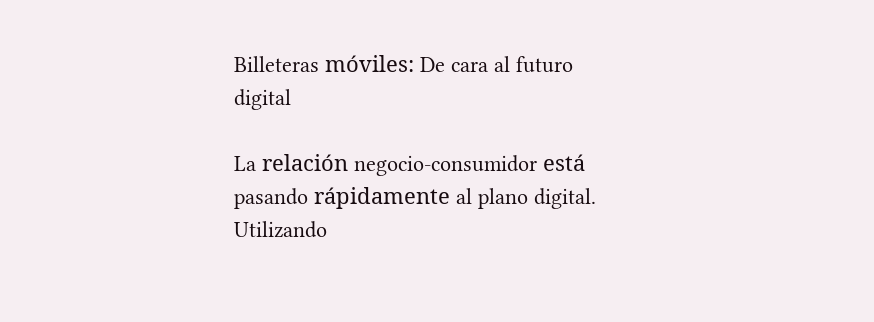Billeteras móviles: De cara al futuro digital

La relación negocio-consumidor está pasando rápidamente al plano digital. Utilizando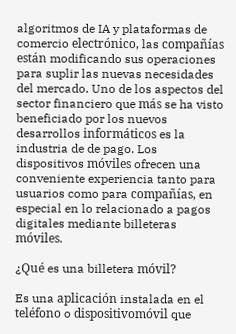algoritmos de IA y plataformas de comercio electrónico, las compañías están modificando sus operaciones para suplir las nuevas necesidades del mercado. Uno de los aspectos del sector financiero que más se ha visto beneficiado por los nuevos desarrollos informáticos es la industria de de pago. Los dispositivos móviles ofrecen una conveniente experiencia tanto para usuarios como para compañías, en especial en lo relacionado a pagos digitales mediante billeteras móviles.

¿Qué es una billetera móvil?

Es una aplicación instalada en el teléfono o dispositivomóvil que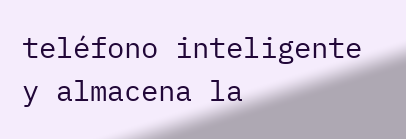teléfono inteligente y almacena la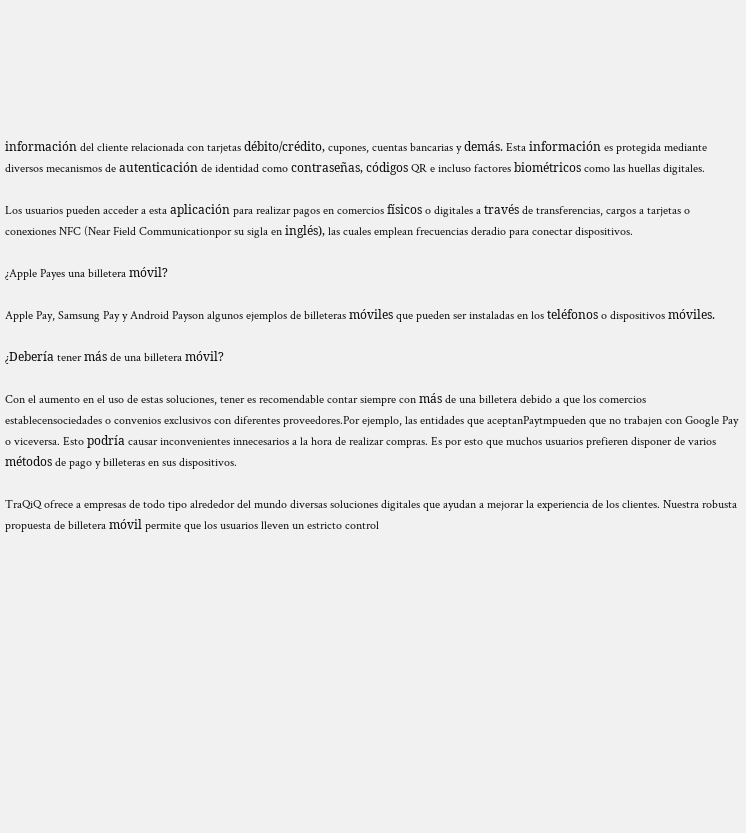información del cliente relacionada con tarjetas débito/crédito, cupones, cuentas bancarias y demás. Esta información es protegida mediante diversos mecanismos de autenticación de identidad como contraseñas, códigos QR e incluso factores biométricos como las huellas digitales.

Los usuarios pueden acceder a esta aplicación para realizar pagos en comercios físicos o digitales a través de transferencias, cargos a tarjetas o conexiones NFC (Near Field Communicationpor su sigla en inglés), las cuales emplean frecuencias deradio para conectar dispositivos.

¿Apple Payes una billetera móvil?

Apple Pay, Samsung Pay y Android Payson algunos ejemplos de billeteras móviles que pueden ser instaladas en los teléfonos o dispositivos móviles.

¿Debería tener más de una billetera móvil?

Con el aumento en el uso de estas soluciones, tener es recomendable contar siempre con más de una billetera debido a que los comercios establecensociedades o convenios exclusivos con diferentes proveedores.Por ejemplo, las entidades que aceptanPaytmpueden que no trabajen con Google Pay o viceversa. Esto podría causar inconvenientes innecesarios a la hora de realizar compras. Es por esto que muchos usuarios prefieren disponer de varios métodos de pago y billeteras en sus dispositivos.

TraQiQ ofrece a empresas de todo tipo alrededor del mundo diversas soluciones digitales que ayudan a mejorar la experiencia de los clientes. Nuestra robusta propuesta de billetera móvil permite que los usuarios lleven un estricto control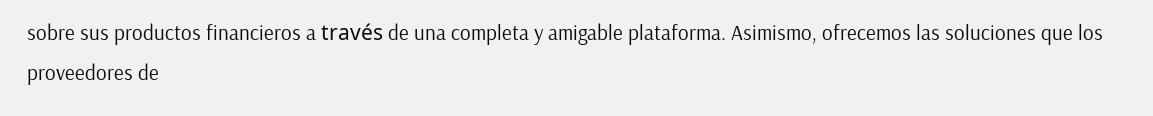sobre sus productos financieros a través de una completa y amigable plataforma. Asimismo, ofrecemos las soluciones que los proveedores de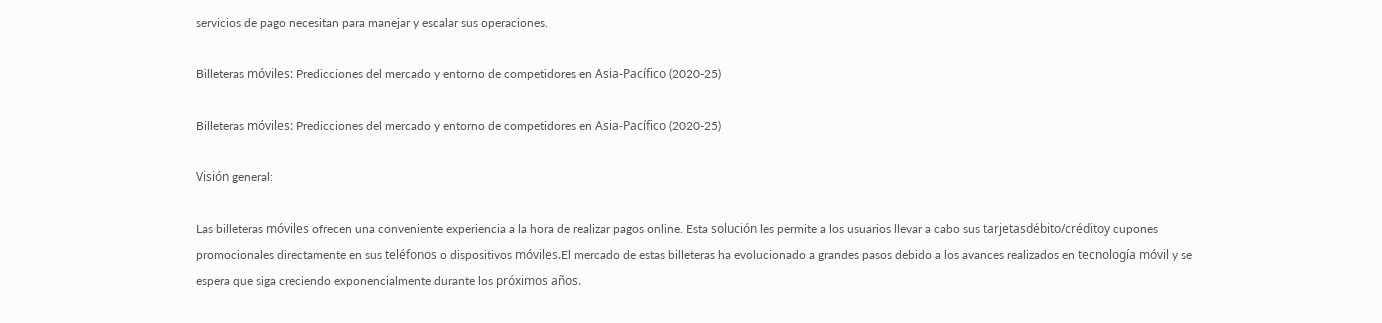servicios de pago necesitan para manejar y escalar sus operaciones.

Billeteras móviles: Predicciones del mercado y entorno de competidores en Asia-Pacífico (2020-25)

Billeteras móviles: Predicciones del mercado y entorno de competidores en Asia-Pacífico (2020-25)

Visión general:

Las billeteras móviles ofrecen una conveniente experiencia a la hora de realizar pagos online. Esta solución les permite a los usuarios llevar a cabo sus tarjetasdébito/créditoy cupones promocionales directamente en sus teléfonos o dispositivos móviles.El mercado de estas billeteras ha evolucionado a grandes pasos debido a los avances realizados en tecnología móvil y se espera que siga creciendo exponencialmente durante los próximos años.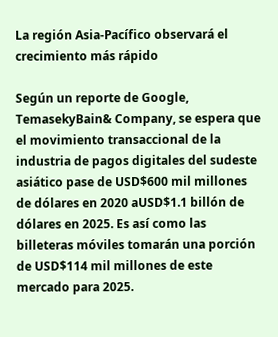La región Asia-Pacífico observará el crecimiento más rápido

Según un reporte de Google, TemasekyBain& Company, se espera que el movimiento transaccional de la industria de pagos digitales del sudeste asiático pase de USD$600 mil millones de dólares en 2020 aUSD$1.1 billón de dólares en 2025. Es así como las billeteras móviles tomarán una porción de USD$114 mil millones de este mercado para 2025.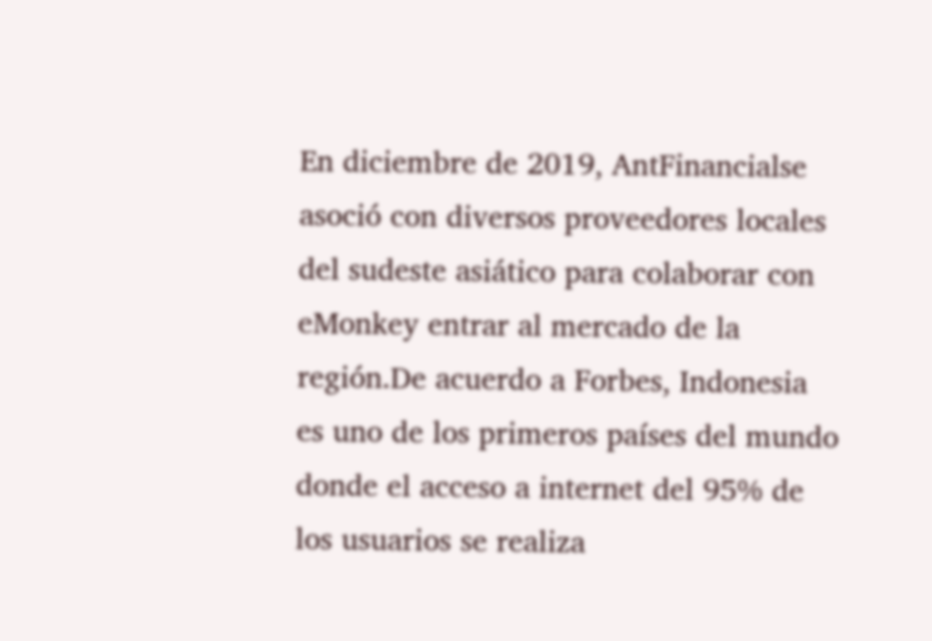En diciembre de 2019, AntFinancialse asoció con diversos proveedores locales del sudeste asiático para colaborar con eMonkey entrar al mercado de la región.De acuerdo a Forbes, Indonesia es uno de los primeros países del mundo donde el acceso a internet del 95% de los usuarios se realiza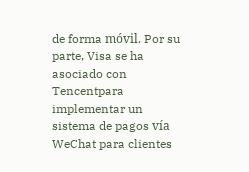de forma móvil. Por su parte, Visa se ha asociado con Tencentpara implementar un sistema de pagos vía WeChat para clientes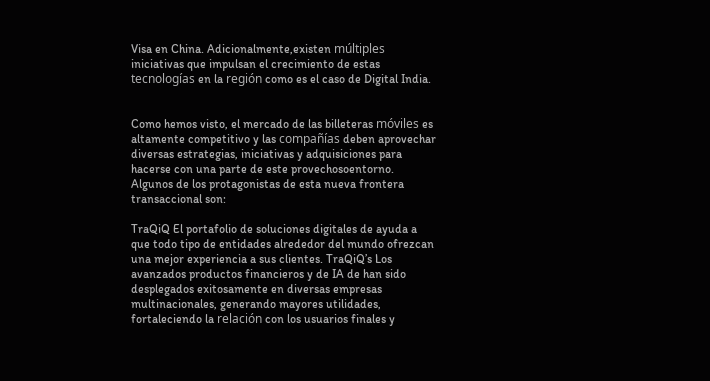Visa en China. Adicionalmente,existen múltiples iniciativas que impulsan el crecimiento de estas tecnologías en la región como es el caso de Digital India.


Como hemos visto, el mercado de las billeteras móviles es altamente competitivo y las compañías deben aprovechar diversas estrategias, iniciativas y adquisiciones para hacerse con una parte de este provechosoentorno. Algunos de los protagonistas de esta nueva frontera transaccional son:

TraQiQ El portafolio de soluciones digitales de ayuda a que todo tipo de entidades alrededor del mundo ofrezcan una mejor experiencia a sus clientes. TraQiQ’s Los avanzados productos financieros y de IA de han sido desplegados exitosamente en diversas empresas multinacionales, generando mayores utilidades, fortaleciendo la relación con los usuarios finales y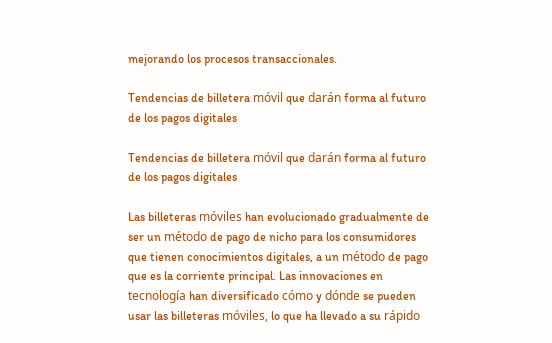mejorando los procesos transaccionales.

Tendencias de billetera móvil que darán forma al futuro de los pagos digitales

Tendencias de billetera móvil que darán forma al futuro de los pagos digitales

Las billeteras móviles han evolucionado gradualmente de ser un método de pago de nicho para los consumidores que tienen conocimientos digitales, a un método de pago que es la corriente principal. Las innovaciones en tecnología han diversificado cómo y dónde se pueden usar las billeteras móviles, lo que ha llevado a su rápido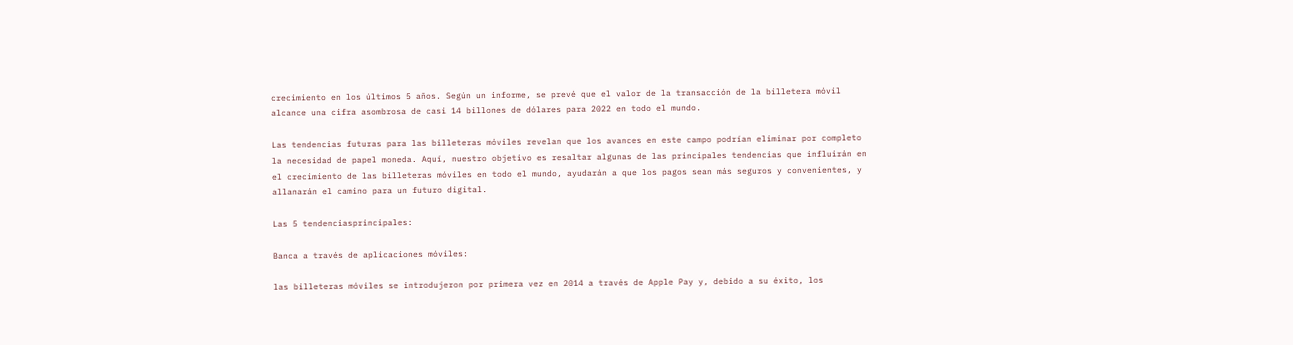crecimiento en los últimos 5 años. Según un informe, se prevé que el valor de la transacción de la billetera móvil alcance una cifra asombrosa de casi 14 billones de dólares para 2022 en todo el mundo.

Las tendencias futuras para las billeteras móviles revelan que los avances en este campo podrían eliminar por completo la necesidad de papel moneda. Aquí, nuestro objetivo es resaltar algunas de las principales tendencias que influirán en el crecimiento de las billeteras móviles en todo el mundo, ayudarán a que los pagos sean más seguros y convenientes, y allanarán el camino para un futuro digital.

Las 5 tendenciasprincipales:

Banca a través de aplicaciones móviles:

las billeteras móviles se introdujeron por primera vez en 2014 a través de Apple Pay y, debido a su éxito, los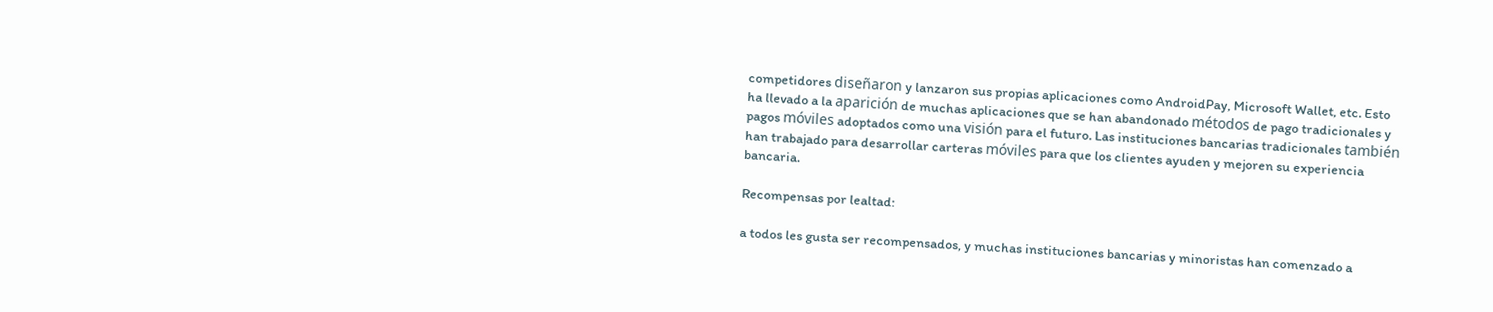competidores diseñaron y lanzaron sus propias aplicaciones como AndroidPay, Microsoft Wallet, etc. Esto ha llevado a la aparición de muchas aplicaciones que se han abandonado métodos de pago tradicionales y pagos móviles adoptados como una visión para el futuro. Las instituciones bancarias tradicionales también han trabajado para desarrollar carteras móviles para que los clientes ayuden y mejoren su experiencia bancaria.

Recompensas por lealtad:

a todos les gusta ser recompensados, y muchas instituciones bancarias y minoristas han comenzado a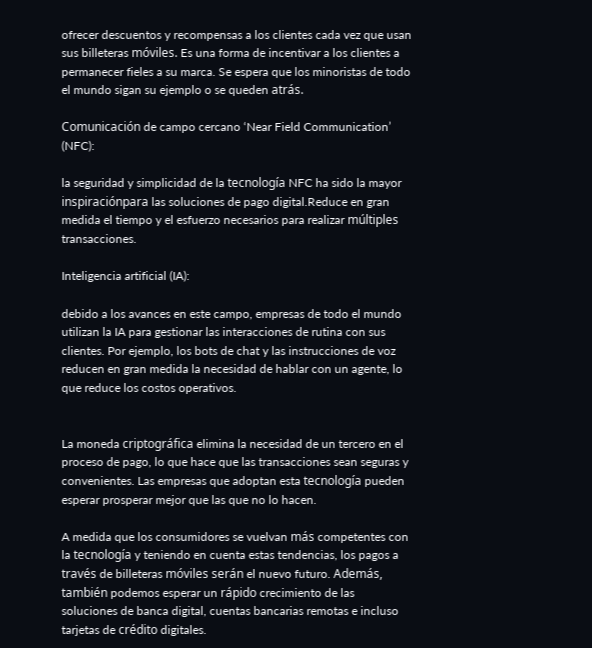ofrecer descuentos y recompensas a los clientes cada vez que usan sus billeteras móviles. Es una forma de incentivar a los clientes a permanecer fieles a su marca. Se espera que los minoristas de todo el mundo sigan su ejemplo o se queden atrás.

Comunicación de campo cercano ‘Near Field Communication’ (NFC):

la seguridad y simplicidad de la tecnología NFC ha sido la mayor inspiraciónpara las soluciones de pago digital.Reduce en gran medida el tiempo y el esfuerzo necesarios para realizar múltiples transacciones.

Inteligencia artificial (IA):

debido a los avances en este campo, empresas de todo el mundo utilizan la IA para gestionar las interacciones de rutina con sus clientes. Por ejemplo, los bots de chat y las instrucciones de voz reducen en gran medida la necesidad de hablar con un agente, lo que reduce los costos operativos.


La moneda criptográfica elimina la necesidad de un tercero en el proceso de pago, lo que hace que las transacciones sean seguras y convenientes. Las empresas que adoptan esta tecnología pueden esperar prosperar mejor que las que no lo hacen.

A medida que los consumidores se vuelvan más competentes con la tecnología y teniendo en cuenta estas tendencias, los pagos a través de billeteras móviles serán el nuevo futuro. Además, también podemos esperar un rápido crecimiento de las soluciones de banca digital, cuentas bancarias remotas e incluso tarjetas de crédito digitales.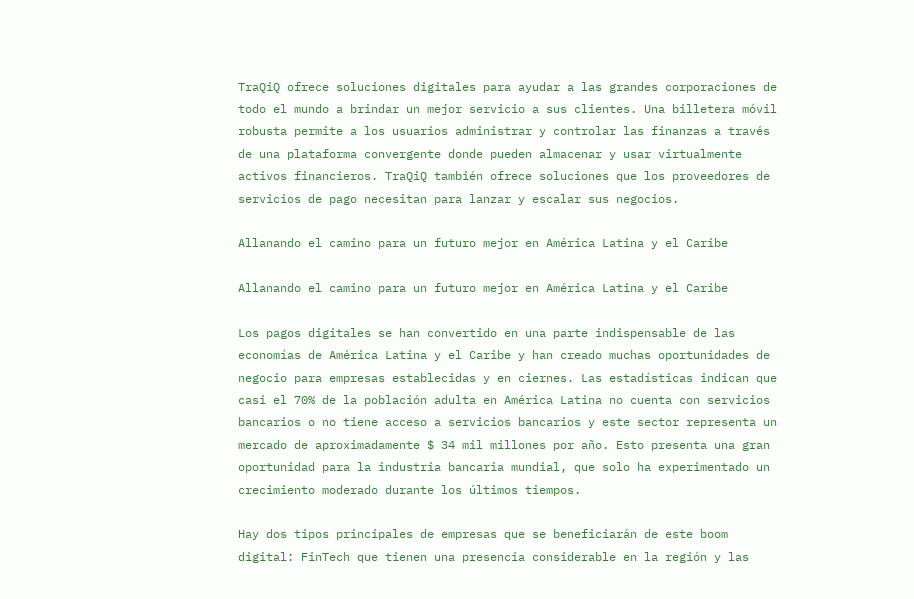TraQiQ ofrece soluciones digitales para ayudar a las grandes corporaciones de todo el mundo a brindar un mejor servicio a sus clientes. Una billetera móvil robusta permite a los usuarios administrar y controlar las finanzas a través de una plataforma convergente donde pueden almacenar y usar virtualmente activos financieros. TraQiQ también ofrece soluciones que los proveedores de servicios de pago necesitan para lanzar y escalar sus negocios.

Allanando el camino para un futuro mejor en América Latina y el Caribe

Allanando el camino para un futuro mejor en América Latina y el Caribe

Los pagos digitales se han convertido en una parte indispensable de las economías de América Latina y el Caribe y han creado muchas oportunidades de negocio para empresas establecidas y en ciernes. Las estadísticas indican que casi el 70% de la población adulta en América Latina no cuenta con servicios bancarios o no tiene acceso a servicios bancarios y este sector representa un mercado de aproximadamente $ 34 mil millones por año. Esto presenta una gran oportunidad para la industria bancaria mundial, que solo ha experimentado un crecimiento moderado durante los últimos tiempos.

Hay dos tipos principales de empresas que se beneficiarán de este boom digital: FinTech que tienen una presencia considerable en la región y las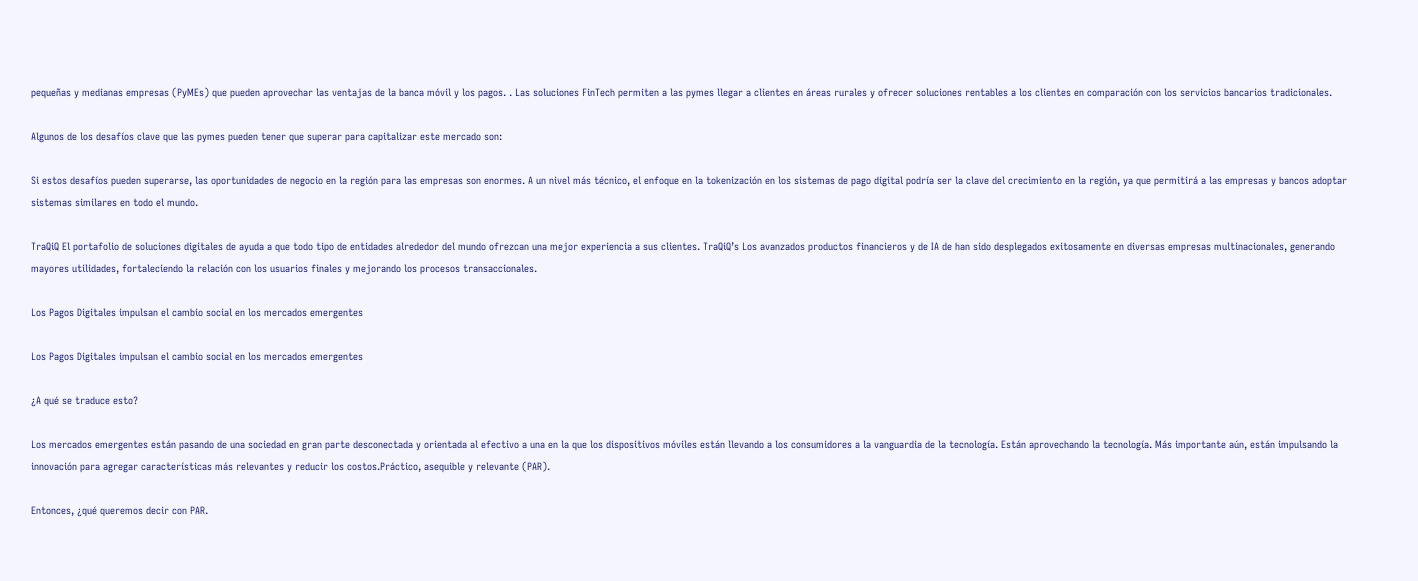pequeñas y medianas empresas (PyMEs) que pueden aprovechar las ventajas de la banca móvil y los pagos. . Las soluciones FinTech permiten a las pymes llegar a clientes en áreas rurales y ofrecer soluciones rentables a los clientes en comparación con los servicios bancarios tradicionales.

Algunos de los desafíos clave que las pymes pueden tener que superar para capitalizar este mercado son:

Si estos desafíos pueden superarse, las oportunidades de negocio en la región para las empresas son enormes. A un nivel más técnico, el enfoque en la tokenización en los sistemas de pago digital podría ser la clave del crecimiento en la región, ya que permitirá a las empresas y bancos adoptar sistemas similares en todo el mundo.

TraQiQ El portafolio de soluciones digitales de ayuda a que todo tipo de entidades alrededor del mundo ofrezcan una mejor experiencia a sus clientes. TraQiQ’s Los avanzados productos financieros y de IA de han sido desplegados exitosamente en diversas empresas multinacionales, generando mayores utilidades, fortaleciendo la relación con los usuarios finales y mejorando los procesos transaccionales.

Los Pagos Digitales impulsan el cambio social en los mercados emergentes

Los Pagos Digitales impulsan el cambio social en los mercados emergentes

¿A qué se traduce esto?

Los mercados emergentes están pasando de una sociedad en gran parte desconectada y orientada al efectivo a una en la que los dispositivos móviles están llevando a los consumidores a la vanguardia de la tecnología. Están aprovechando la tecnología. Más importante aún, están impulsando la innovación para agregar características más relevantes y reducir los costos.Práctico, asequible y relevante (PAR).

Entonces, ¿qué queremos decir con PAR.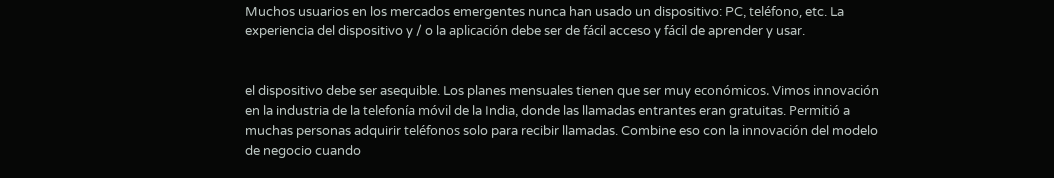Muchos usuarios en los mercados emergentes nunca han usado un dispositivo: PC, teléfono, etc. La experiencia del dispositivo y / o la aplicación debe ser de fácil acceso y fácil de aprender y usar.


el dispositivo debe ser asequible. Los planes mensuales tienen que ser muy económicos. Vimos innovación en la industria de la telefonía móvil de la India, donde las llamadas entrantes eran gratuitas. Permitió a muchas personas adquirir teléfonos solo para recibir llamadas. Combine eso con la innovación del modelo de negocio cuando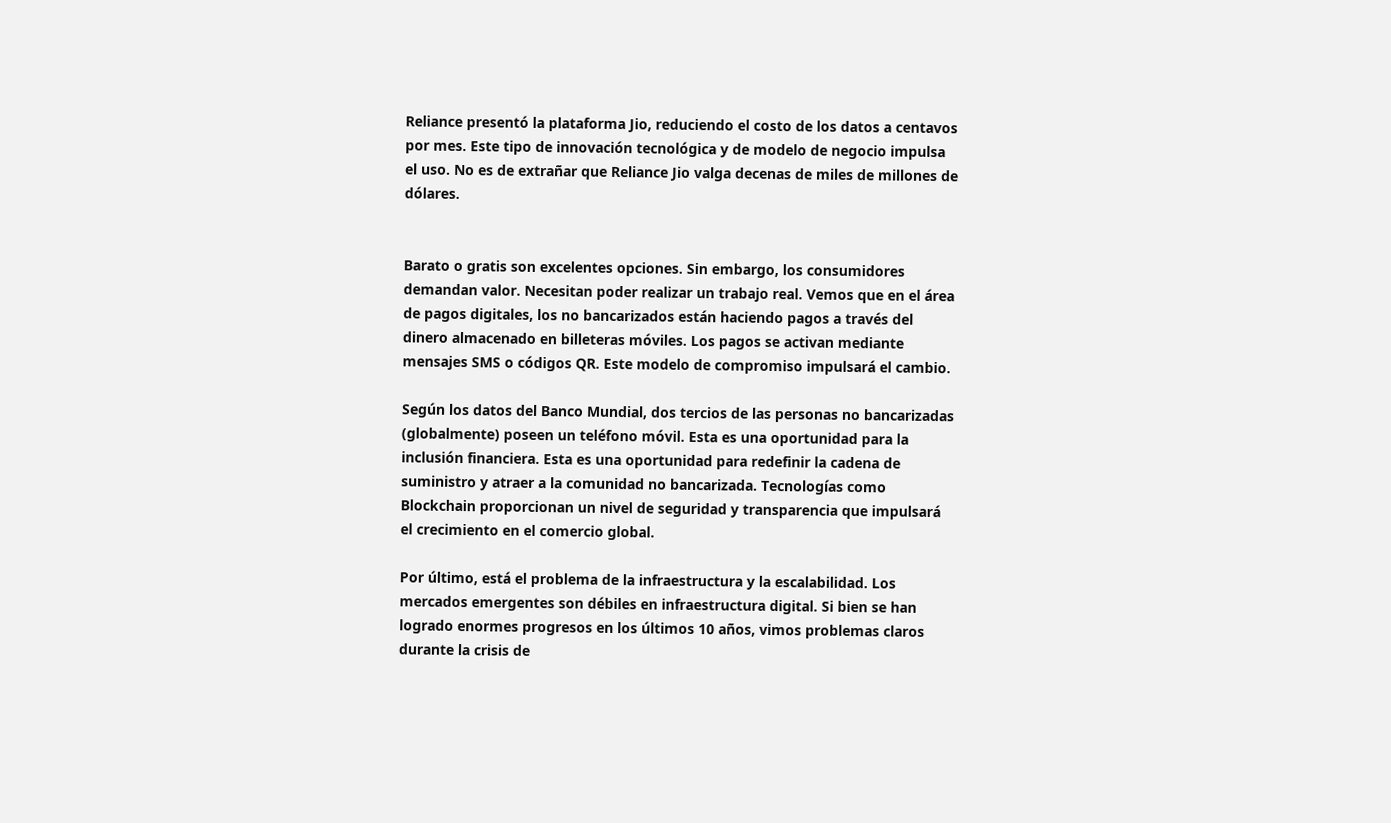Reliance presentó la plataforma Jio, reduciendo el costo de los datos a centavos por mes. Este tipo de innovación tecnológica y de modelo de negocio impulsa el uso. No es de extrañar que Reliance Jio valga decenas de miles de millones de dólares.


Barato o gratis son excelentes opciones. Sin embargo, los consumidores demandan valor. Necesitan poder realizar un trabajo real. Vemos que en el área de pagos digitales, los no bancarizados están haciendo pagos a través del dinero almacenado en billeteras móviles. Los pagos se activan mediante mensajes SMS o códigos QR. Este modelo de compromiso impulsará el cambio.

Según los datos del Banco Mundial, dos tercios de las personas no bancarizadas (globalmente) poseen un teléfono móvil. Esta es una oportunidad para la inclusión financiera. Esta es una oportunidad para redefinir la cadena de suministro y atraer a la comunidad no bancarizada. Tecnologías como Blockchain proporcionan un nivel de seguridad y transparencia que impulsará el crecimiento en el comercio global.

Por último, está el problema de la infraestructura y la escalabilidad. Los mercados emergentes son débiles en infraestructura digital. Si bien se han logrado enormes progresos en los últimos 10 años, vimos problemas claros durante la crisis de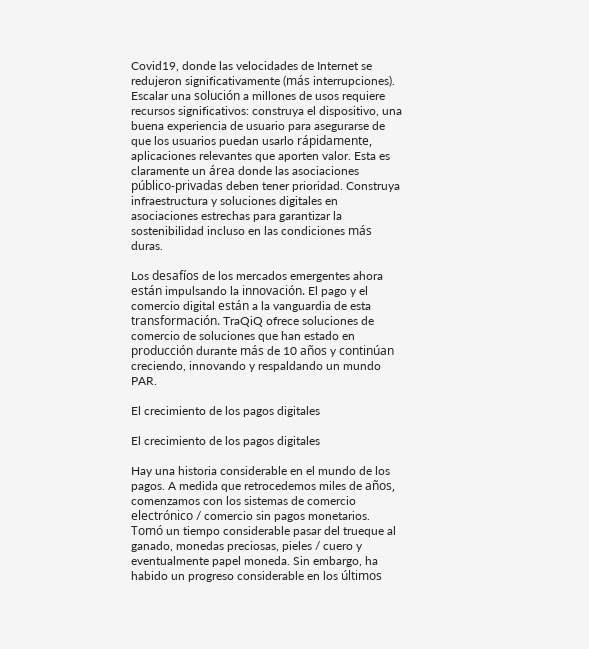Covid19, donde las velocidades de Internet se redujeron significativamente (más interrupciones). Escalar una solución a millones de usos requiere recursos significativos: construya el dispositivo, una buena experiencia de usuario para asegurarse de que los usuarios puedan usarlo rápidamente, aplicaciones relevantes que aporten valor. Esta es claramente un área donde las asociaciones público-privadas deben tener prioridad. Construya infraestructura y soluciones digitales en asociaciones estrechas para garantizar la sostenibilidad incluso en las condiciones más duras.

Los desafíos de los mercados emergentes ahora están impulsando la innovación. El pago y el comercio digital están a la vanguardia de esta transformación. TraQiQ ofrece soluciones de comercio de soluciones que han estado en producción durante más de 10 años y continúan creciendo, innovando y respaldando un mundo PAR.

El crecimiento de los pagos digitales

El crecimiento de los pagos digitales

Hay una historia considerable en el mundo de los pagos. A medida que retrocedemos miles de años, comenzamos con los sistemas de comercio electrónico / comercio sin pagos monetarios. Tomó un tiempo considerable pasar del trueque al ganado, monedas preciosas, pieles / cuero y eventualmente papel moneda. Sin embargo, ha habido un progreso considerable en los últimos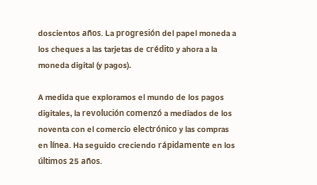doscientos años. La progresión del papel moneda a los cheques a las tarjetas de crédito y ahora a la moneda digital (y pagos).

A medida que exploramos el mundo de los pagos digitales, la revolución comenzó a mediados de los noventa con el comercio electrónico y las compras en línea. Ha seguido creciendo rápidamente en los últimos 25 años.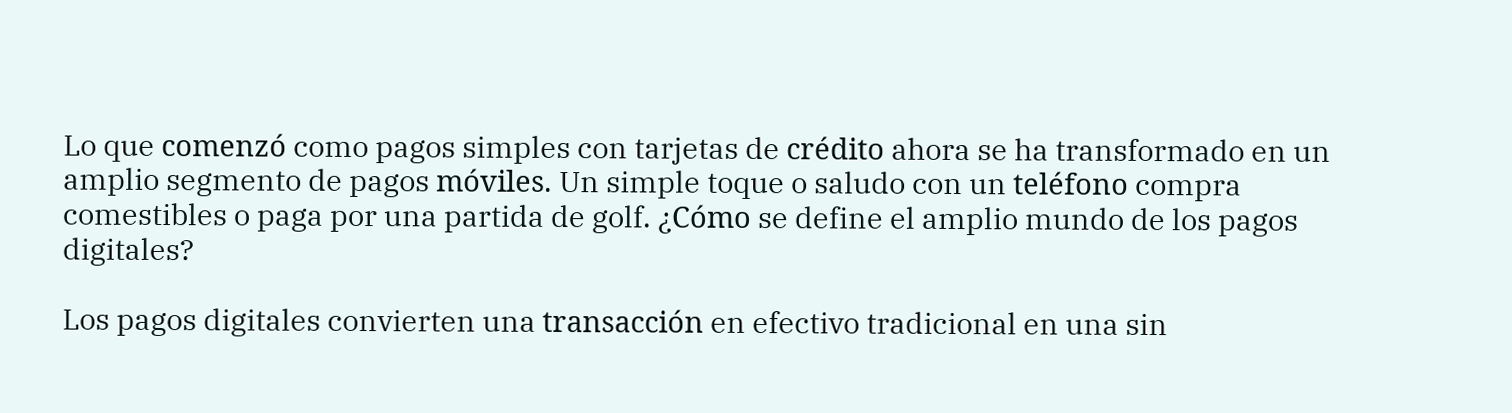Lo que comenzó como pagos simples con tarjetas de crédito ahora se ha transformado en un amplio segmento de pagos móviles. Un simple toque o saludo con un teléfono compra comestibles o paga por una partida de golf. ¿Cómo se define el amplio mundo de los pagos digitales?

Los pagos digitales convierten una transacción en efectivo tradicional en una sin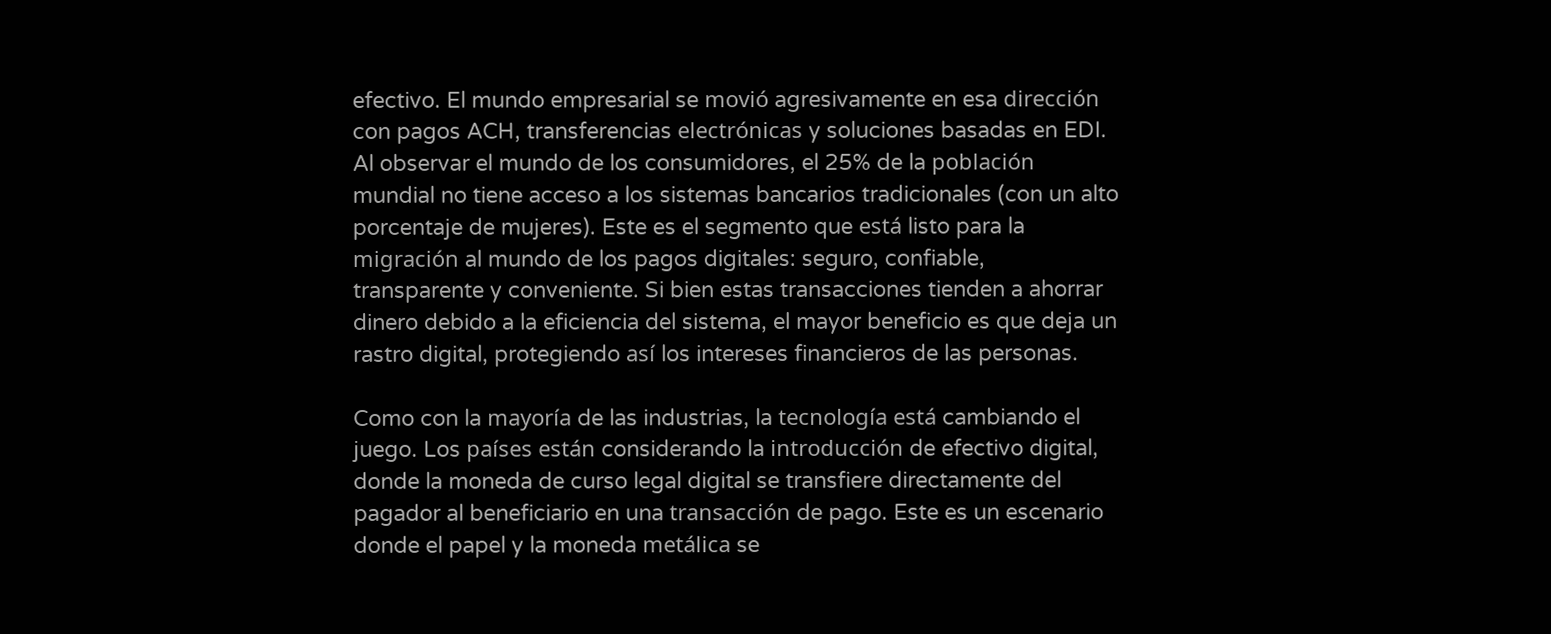efectivo. El mundo empresarial se movió agresivamente en esa dirección con pagos ACH, transferencias electrónicas y soluciones basadas en EDI. Al observar el mundo de los consumidores, el 25% de la población mundial no tiene acceso a los sistemas bancarios tradicionales (con un alto porcentaje de mujeres). Este es el segmento que está listo para la migración al mundo de los pagos digitales: seguro, confiable, transparente y conveniente. Si bien estas transacciones tienden a ahorrar dinero debido a la eficiencia del sistema, el mayor beneficio es que deja un rastro digital, protegiendo así los intereses financieros de las personas.

Como con la mayoría de las industrias, la tecnología está cambiando el juego. Los países están considerando la introducción de efectivo digital, donde la moneda de curso legal digital se transfiere directamente del pagador al beneficiario en una transacción de pago. Este es un escenario donde el papel y la moneda metálica se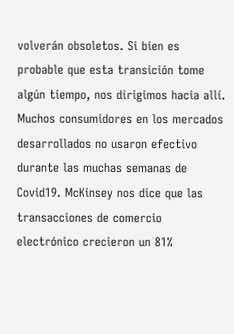volverán obsoletos. Si bien es probable que esta transición tome algún tiempo, nos dirigimos hacia allí. Muchos consumidores en los mercados desarrollados no usaron efectivo durante las muchas semanas de Covid19. McKinsey nos dice que las transacciones de comercio electrónico crecieron un 81%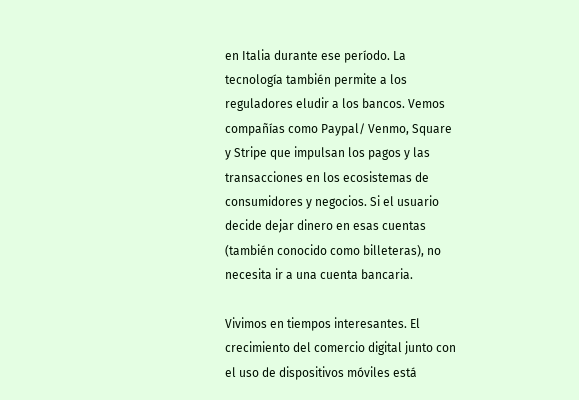en Italia durante ese período. La tecnología también permite a los reguladores eludir a los bancos. Vemos compañías como Paypal/ Venmo, Square y Stripe que impulsan los pagos y las transacciones en los ecosistemas de consumidores y negocios. Si el usuario decide dejar dinero en esas cuentas (también conocido como billeteras), no necesita ir a una cuenta bancaria.

Vivimos en tiempos interesantes. El crecimiento del comercio digital junto con el uso de dispositivos móviles está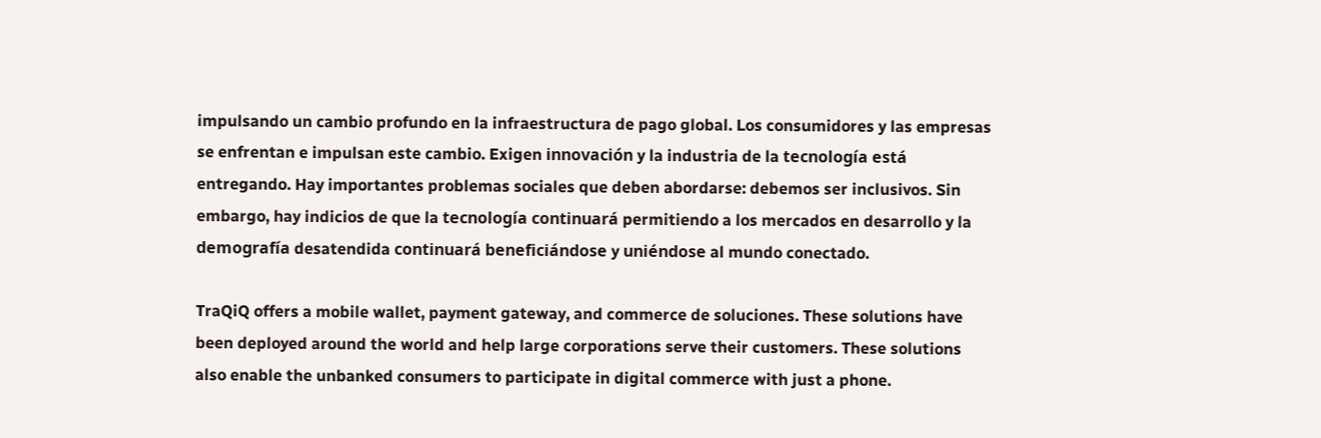impulsando un cambio profundo en la infraestructura de pago global. Los consumidores y las empresas se enfrentan e impulsan este cambio. Exigen innovación y la industria de la tecnología está entregando. Hay importantes problemas sociales que deben abordarse: debemos ser inclusivos. Sin embargo, hay indicios de que la tecnología continuará permitiendo a los mercados en desarrollo y la demografía desatendida continuará beneficiándose y uniéndose al mundo conectado.

TraQiQ offers a mobile wallet, payment gateway, and commerce de soluciones. These solutions have been deployed around the world and help large corporations serve their customers. These solutions also enable the unbanked consumers to participate in digital commerce with just a phone.